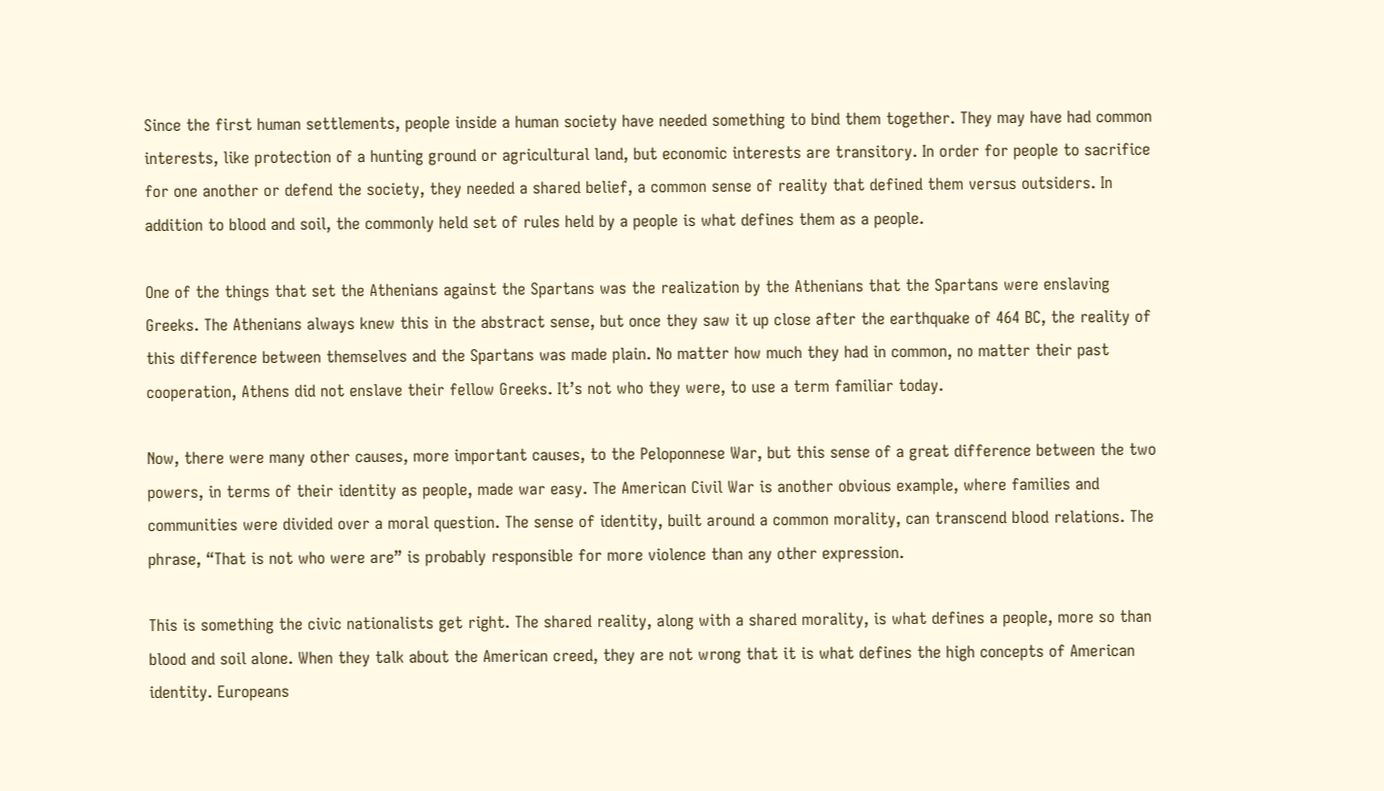Since the first human settlements, people inside a human society have needed something to bind them together. They may have had common interests, like protection of a hunting ground or agricultural land, but economic interests are transitory. In order for people to sacrifice for one another or defend the society, they needed a shared belief, a common sense of reality that defined them versus outsiders. In addition to blood and soil, the commonly held set of rules held by a people is what defines them as a people.

One of the things that set the Athenians against the Spartans was the realization by the Athenians that the Spartans were enslaving Greeks. The Athenians always knew this in the abstract sense, but once they saw it up close after the earthquake of 464 BC, the reality of this difference between themselves and the Spartans was made plain. No matter how much they had in common, no matter their past cooperation, Athens did not enslave their fellow Greeks. It’s not who they were, to use a term familiar today.

Now, there were many other causes, more important causes, to the Peloponnese War, but this sense of a great difference between the two powers, in terms of their identity as people, made war easy. The American Civil War is another obvious example, where families and communities were divided over a moral question. The sense of identity, built around a common morality, can transcend blood relations. The phrase, “That is not who were are” is probably responsible for more violence than any other expression.

This is something the civic nationalists get right. The shared reality, along with a shared morality, is what defines a people, more so than blood and soil alone. When they talk about the American creed, they are not wrong that it is what defines the high concepts of American identity. Europeans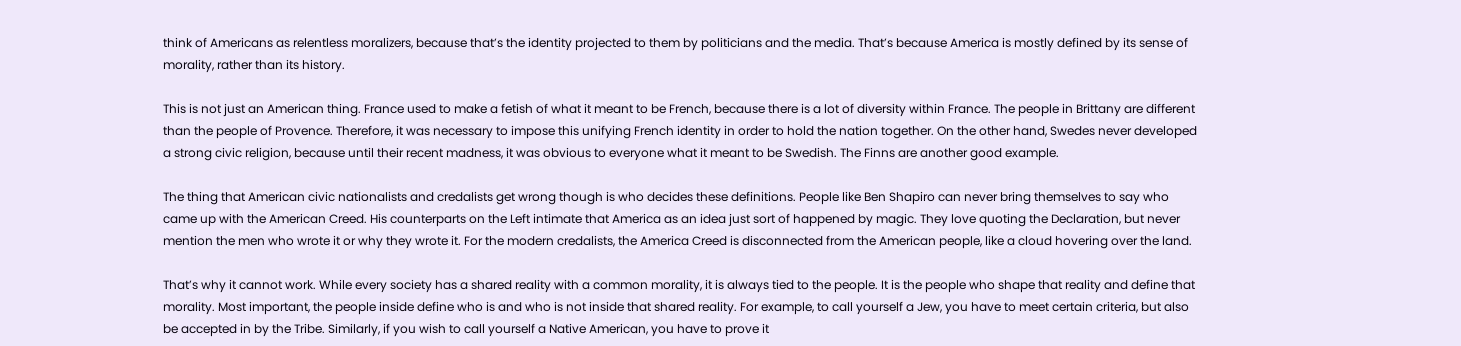think of Americans as relentless moralizers, because that’s the identity projected to them by politicians and the media. That’s because America is mostly defined by its sense of morality, rather than its history.

This is not just an American thing. France used to make a fetish of what it meant to be French, because there is a lot of diversity within France. The people in Brittany are different than the people of Provence. Therefore, it was necessary to impose this unifying French identity in order to hold the nation together. On the other hand, Swedes never developed a strong civic religion, because until their recent madness, it was obvious to everyone what it meant to be Swedish. The Finns are another good example.

The thing that American civic nationalists and credalists get wrong though is who decides these definitions. People like Ben Shapiro can never bring themselves to say who came up with the American Creed. His counterparts on the Left intimate that America as an idea just sort of happened by magic. They love quoting the Declaration, but never mention the men who wrote it or why they wrote it. For the modern credalists, the America Creed is disconnected from the American people, like a cloud hovering over the land.

That’s why it cannot work. While every society has a shared reality with a common morality, it is always tied to the people. It is the people who shape that reality and define that morality. Most important, the people inside define who is and who is not inside that shared reality. For example, to call yourself a Jew, you have to meet certain criteria, but also be accepted in by the Tribe. Similarly, if you wish to call yourself a Native American, you have to prove it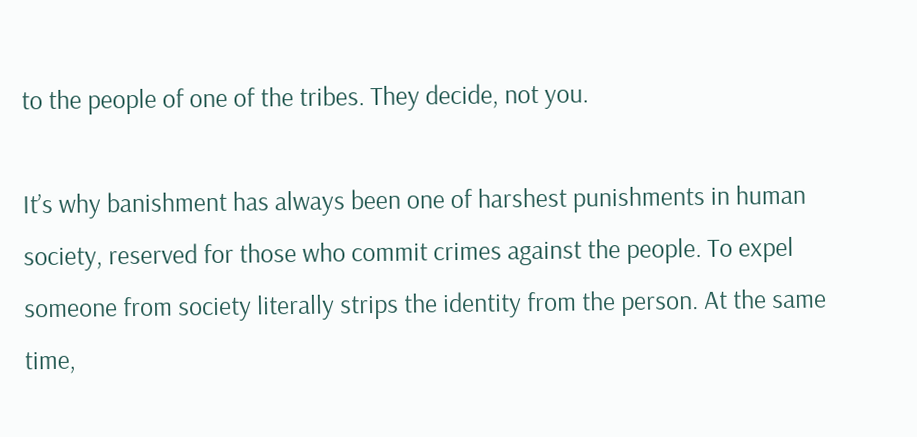to the people of one of the tribes. They decide, not you.

It’s why banishment has always been one of harshest punishments in human society, reserved for those who commit crimes against the people. To expel someone from society literally strips the identity from the person. At the same time,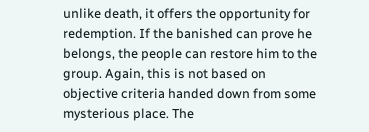unlike death, it offers the opportunity for redemption. If the banished can prove he belongs, the people can restore him to the group. Again, this is not based on objective criteria handed down from some mysterious place. The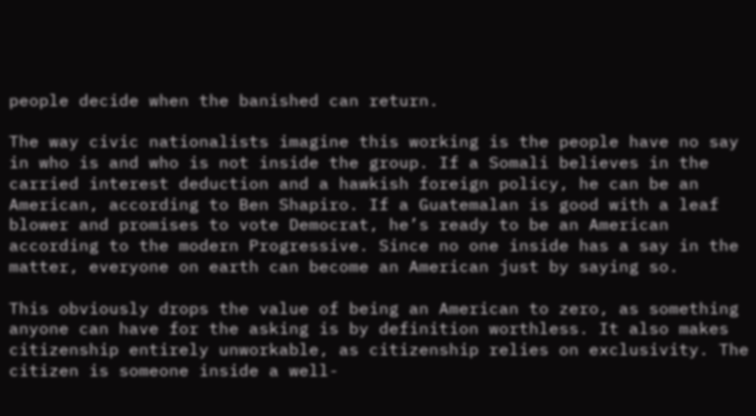people decide when the banished can return.

The way civic nationalists imagine this working is the people have no say in who is and who is not inside the group. If a Somali believes in the carried interest deduction and a hawkish foreign policy, he can be an American, according to Ben Shapiro. If a Guatemalan is good with a leaf blower and promises to vote Democrat, he’s ready to be an American according to the modern Progressive. Since no one inside has a say in the matter, everyone on earth can become an American just by saying so.

This obviously drops the value of being an American to zero, as something anyone can have for the asking is by definition worthless. It also makes citizenship entirely unworkable, as citizenship relies on exclusivity. The citizen is someone inside a well-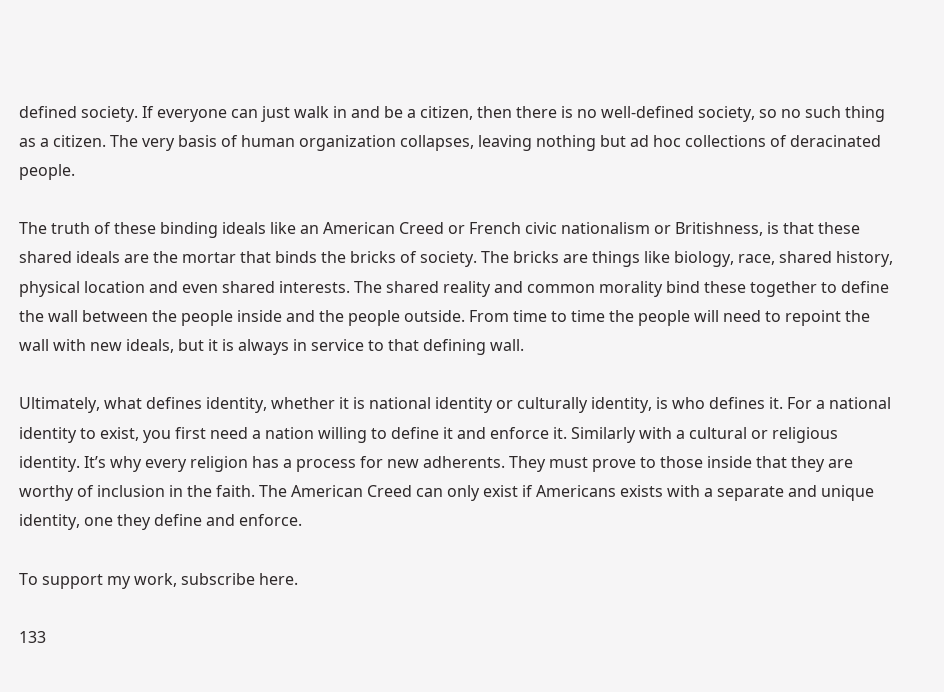defined society. If everyone can just walk in and be a citizen, then there is no well-defined society, so no such thing as a citizen. The very basis of human organization collapses, leaving nothing but ad hoc collections of deracinated people.

The truth of these binding ideals like an American Creed or French civic nationalism or Britishness, is that these shared ideals are the mortar that binds the bricks of society. The bricks are things like biology, race, shared history, physical location and even shared interests. The shared reality and common morality bind these together to define the wall between the people inside and the people outside. From time to time the people will need to repoint the wall with new ideals, but it is always in service to that defining wall.

Ultimately, what defines identity, whether it is national identity or culturally identity, is who defines it. For a national identity to exist, you first need a nation willing to define it and enforce it. Similarly with a cultural or religious identity. It’s why every religion has a process for new adherents. They must prove to those inside that they are worthy of inclusion in the faith. The American Creed can only exist if Americans exists with a separate and unique identity, one they define and enforce.

To support my work, subscribe here.

133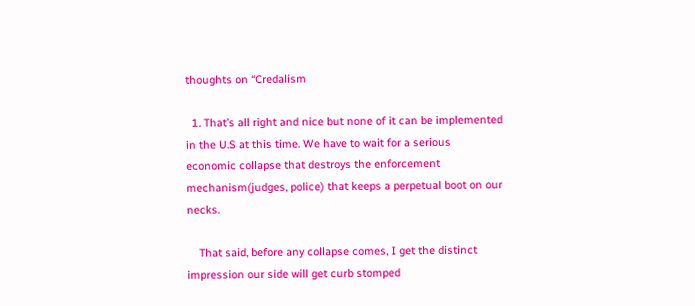thoughts on “Credalism

  1. That’s all right and nice but none of it can be implemented in the U.S at this time. We have to wait for a serious economic collapse that destroys the enforcement mechanism(judges, police) that keeps a perpetual boot on our necks.

    That said, before any collapse comes, I get the distinct impression our side will get curb stomped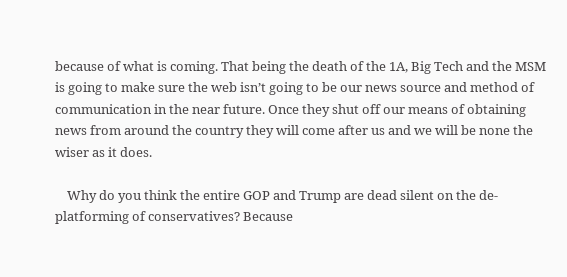because of what is coming. That being the death of the 1A, Big Tech and the MSM is going to make sure the web isn’t going to be our news source and method of communication in the near future. Once they shut off our means of obtaining news from around the country they will come after us and we will be none the wiser as it does.

    Why do you think the entire GOP and Trump are dead silent on the de-platforming of conservatives? Because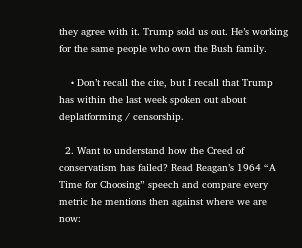they agree with it. Trump sold us out. He’s working for the same people who own the Bush family.

    • Don’t recall the cite, but I recall that Trump has within the last week spoken out about deplatforming / censorship.

  2. Want to understand how the Creed of conservatism has failed? Read Reagan’s 1964 “A Time for Choosing” speech and compare every metric he mentions then against where we are now: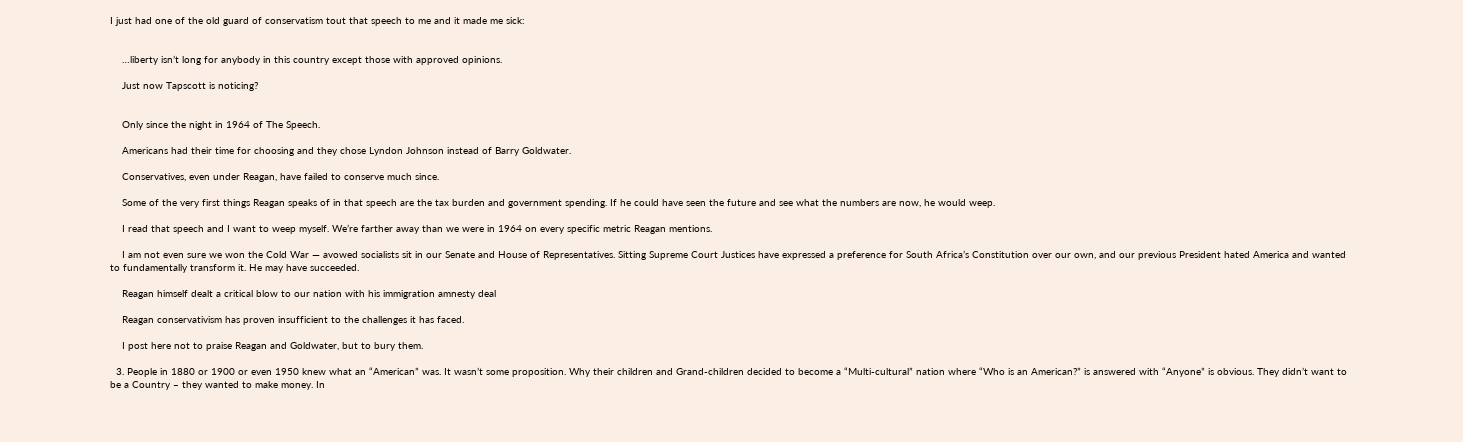I just had one of the old guard of conservatism tout that speech to me and it made me sick:


    …liberty isn’t long for anybody in this country except those with approved opinions.

    Just now Tapscott is noticing?


    Only since the night in 1964 of The Speech.

    Americans had their time for choosing and they chose Lyndon Johnson instead of Barry Goldwater.

    Conservatives, even under Reagan, have failed to conserve much since.

    Some of the very first things Reagan speaks of in that speech are the tax burden and government spending. If he could have seen the future and see what the numbers are now, he would weep.

    I read that speech and I want to weep myself. We’re farther away than we were in 1964 on every specific metric Reagan mentions.

    I am not even sure we won the Cold War — avowed socialists sit in our Senate and House of Representatives. Sitting Supreme Court Justices have expressed a preference for South Africa’s Constitution over our own, and our previous President hated America and wanted to fundamentally transform it. He may have succeeded.

    Reagan himself dealt a critical blow to our nation with his immigration amnesty deal

    Reagan conservativism has proven insufficient to the challenges it has faced.

    I post here not to praise Reagan and Goldwater, but to bury them.

  3. People in 1880 or 1900 or even 1950 knew what an “American” was. It wasn’t some proposition. Why their children and Grand-children decided to become a “Multi-cultural” nation where “Who is an American?” is answered with “Anyone” is obvious. They didn’t want to be a Country – they wanted to make money. In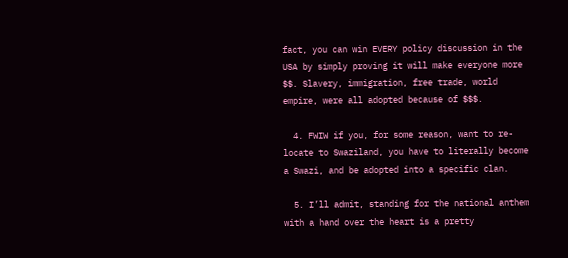fact, you can win EVERY policy discussion in the USA by simply proving it will make everyone more $$. Slavery, immigration, free trade, world empire, were all adopted because of $$$.

  4. FWIW if you, for some reason, want to re-locate to Swaziland, you have to literally become a Swazi, and be adopted into a specific clan.

  5. I’ll admit, standing for the national anthem with a hand over the heart is a pretty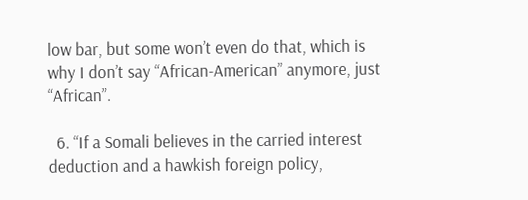low bar, but some won’t even do that, which is why I don’t say “African-American” anymore, just “African”.

  6. “If a Somali believes in the carried interest deduction and a hawkish foreign policy,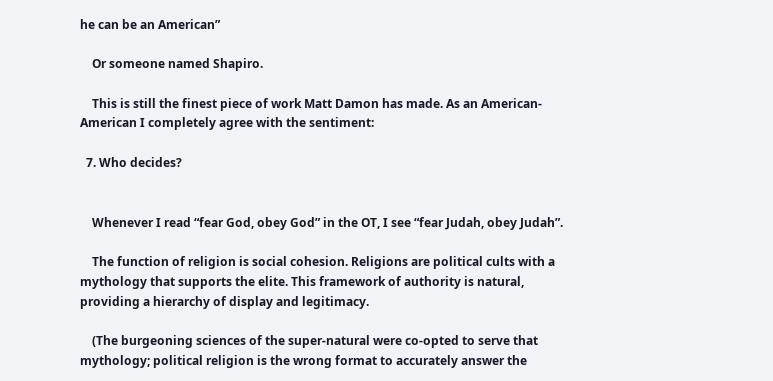he can be an American”

    Or someone named Shapiro.

    This is still the finest piece of work Matt Damon has made. As an American-American I completely agree with the sentiment:

  7. Who decides?


    Whenever I read “fear God, obey God” in the OT, I see “fear Judah, obey Judah”.

    The function of religion is social cohesion. Religions are political cults with a mythology that supports the elite. This framework of authority is natural, providing a hierarchy of display and legitimacy.

    (The burgeoning sciences of the super-natural were co-opted to serve that mythology; political religion is the wrong format to accurately answer the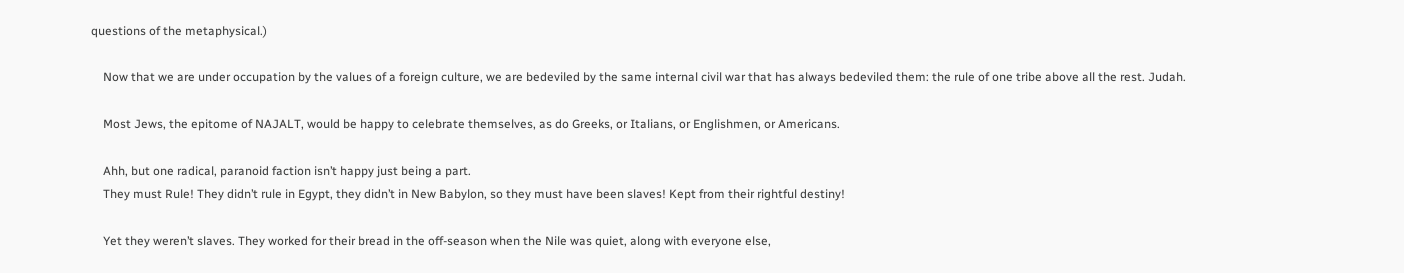questions of the metaphysical.)

    Now that we are under occupation by the values of a foreign culture, we are bedeviled by the same internal civil war that has always bedeviled them: the rule of one tribe above all the rest. Judah.

    Most Jews, the epitome of NAJALT, would be happy to celebrate themselves, as do Greeks, or Italians, or Englishmen, or Americans.

    Ahh, but one radical, paranoid faction isn’t happy just being a part.
    They must Rule! They didn’t rule in Egypt, they didn’t in New Babylon, so they must have been slaves! Kept from their rightful destiny!

    Yet they weren’t slaves. They worked for their bread in the off-season when the Nile was quiet, along with everyone else,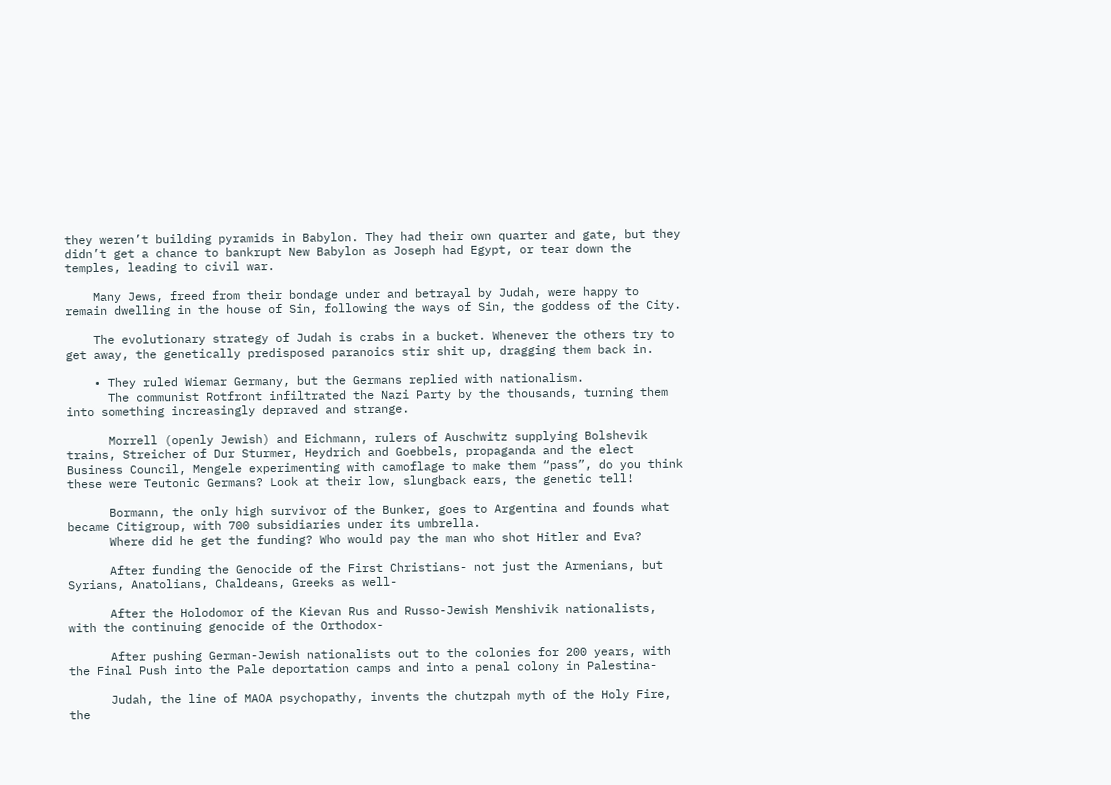they weren’t building pyramids in Babylon. They had their own quarter and gate, but they didn’t get a chance to bankrupt New Babylon as Joseph had Egypt, or tear down the temples, leading to civil war.

    Many Jews, freed from their bondage under and betrayal by Judah, were happy to remain dwelling in the house of Sin, following the ways of Sin, the goddess of the City.

    The evolutionary strategy of Judah is crabs in a bucket. Whenever the others try to get away, the genetically predisposed paranoics stir shit up, dragging them back in.

    • They ruled Wiemar Germany, but the Germans replied with nationalism.
      The communist Rotfront infiltrated the Nazi Party by the thousands, turning them into something increasingly depraved and strange.

      Morrell (openly Jewish) and Eichmann, rulers of Auschwitz supplying Bolshevik trains, Streicher of Dur Sturmer, Heydrich and Goebbels, propaganda and the elect Business Council, Mengele experimenting with camoflage to make them “pass”, do you think these were Teutonic Germans? Look at their low, slungback ears, the genetic tell!

      Bormann, the only high survivor of the Bunker, goes to Argentina and founds what became Citigroup, with 700 subsidiaries under its umbrella.
      Where did he get the funding? Who would pay the man who shot Hitler and Eva?

      After funding the Genocide of the First Christians- not just the Armenians, but Syrians, Anatolians, Chaldeans, Greeks as well-

      After the Holodomor of the Kievan Rus and Russo-Jewish Menshivik nationalists, with the continuing genocide of the Orthodox-

      After pushing German-Jewish nationalists out to the colonies for 200 years, with the Final Push into the Pale deportation camps and into a penal colony in Palestina-

      Judah, the line of MAOA psychopathy, invents the chutzpah myth of the Holy Fire, the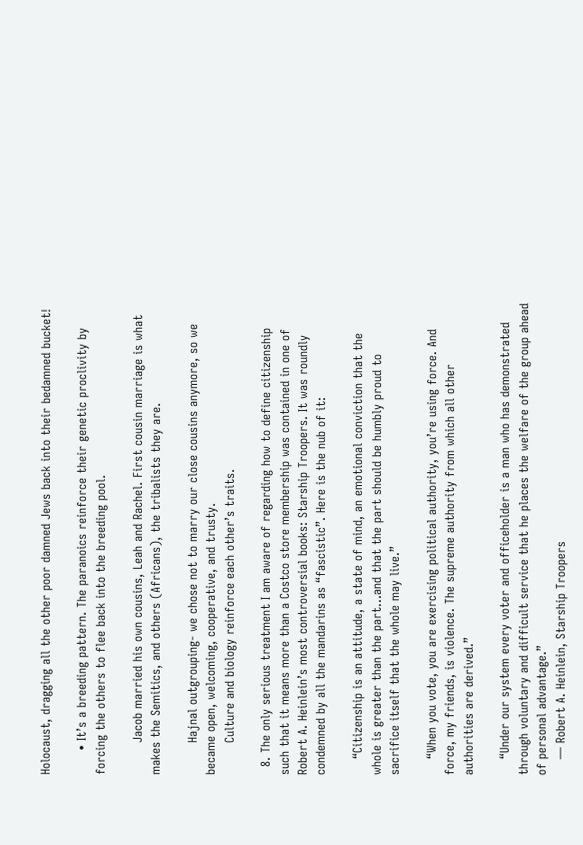Holocaust, dragging all the other poor damned Jews back into their bedamned bucket!

      • It’s a breeding pattern. The paranoics reinforce their genetic proclivity by forcing the others to flee back into the breeding pool.

        Jacob married his own cousins, Leah and Rachel. First cousin marriage is what makes the Semitics, and others (Africans), the tribalists they are.

        Hajnal outgrouping- we chose not to marry our close cousins anymore, so we became open, welcoming, cooperative, and trusty.
        Culture and biology reinforce each other’s traits.

  8. The only serious treatment I am aware of regarding how to define citizenship such that it means more than a Costco store membership was contained in one of Robert A. Heinlein’s most controversial books: Starship Troopers. It was roundly condemned by all the mandarins as “fascistic”. Here is the nub of it:

    “Citizenship is an attitude, a state of mind, an emotional conviction that the whole is greater than the part…and that the part should be humbly proud to sacrifice itself that the whole may live.”

    “When you vote, you are exercising political authority, you’re using force. And force, my friends, is violence. The supreme authority from which all other authorities are derived.”

    “Under our system every voter and officeholder is a man who has demonstrated through voluntary and difficult service that he places the welfare of the group ahead of personal advantage.”
    ― Robert A. Heinlein, Starship Troopers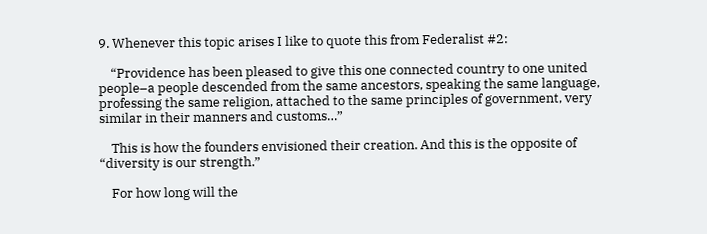9. Whenever this topic arises I like to quote this from Federalist #2:

    “Providence has been pleased to give this one connected country to one united people–a people descended from the same ancestors, speaking the same language, professing the same religion, attached to the same principles of government, very similar in their manners and customs…”

    This is how the founders envisioned their creation. And this is the opposite of “diversity is our strength.”

    For how long will the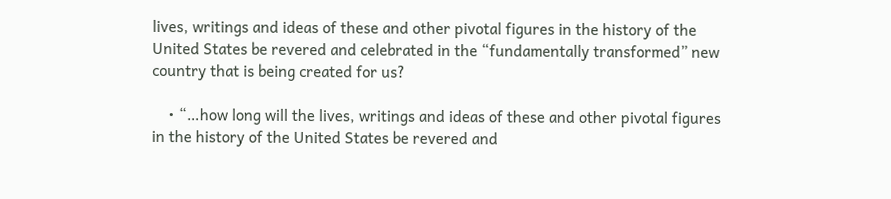lives, writings and ideas of these and other pivotal figures in the history of the United States be revered and celebrated in the “fundamentally transformed” new country that is being created for us?

    • “…how long will the lives, writings and ideas of these and other pivotal figures in the history of the United States be revered and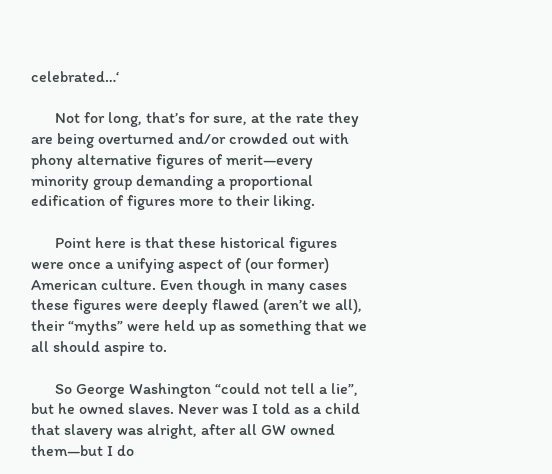celebrated…‘

      Not for long, that’s for sure, at the rate they are being overturned and/or crowded out with phony alternative figures of merit—every minority group demanding a proportional edification of figures more to their liking.

      Point here is that these historical figures were once a unifying aspect of (our former) American culture. Even though in many cases these figures were deeply flawed (aren’t we all), their “myths” were held up as something that we all should aspire to.

      So George Washington “could not tell a lie”, but he owned slaves. Never was I told as a child that slavery was alright, after all GW owned them—but I do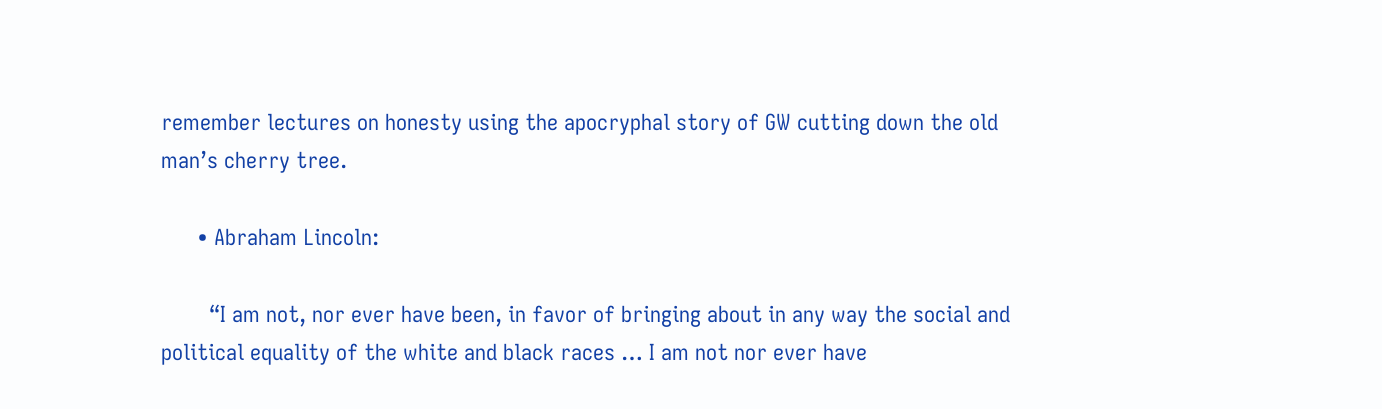remember lectures on honesty using the apocryphal story of GW cutting down the old man’s cherry tree.

      • Abraham Lincoln:

        “I am not, nor ever have been, in favor of bringing about in any way the social and political equality of the white and black races … I am not nor ever have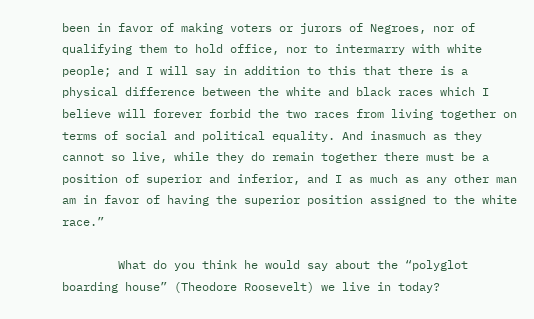been in favor of making voters or jurors of Negroes, nor of qualifying them to hold office, nor to intermarry with white people; and I will say in addition to this that there is a physical difference between the white and black races which I believe will forever forbid the two races from living together on terms of social and political equality. And inasmuch as they cannot so live, while they do remain together there must be a position of superior and inferior, and I as much as any other man am in favor of having the superior position assigned to the white race.”

        What do you think he would say about the “polyglot boarding house” (Theodore Roosevelt) we live in today?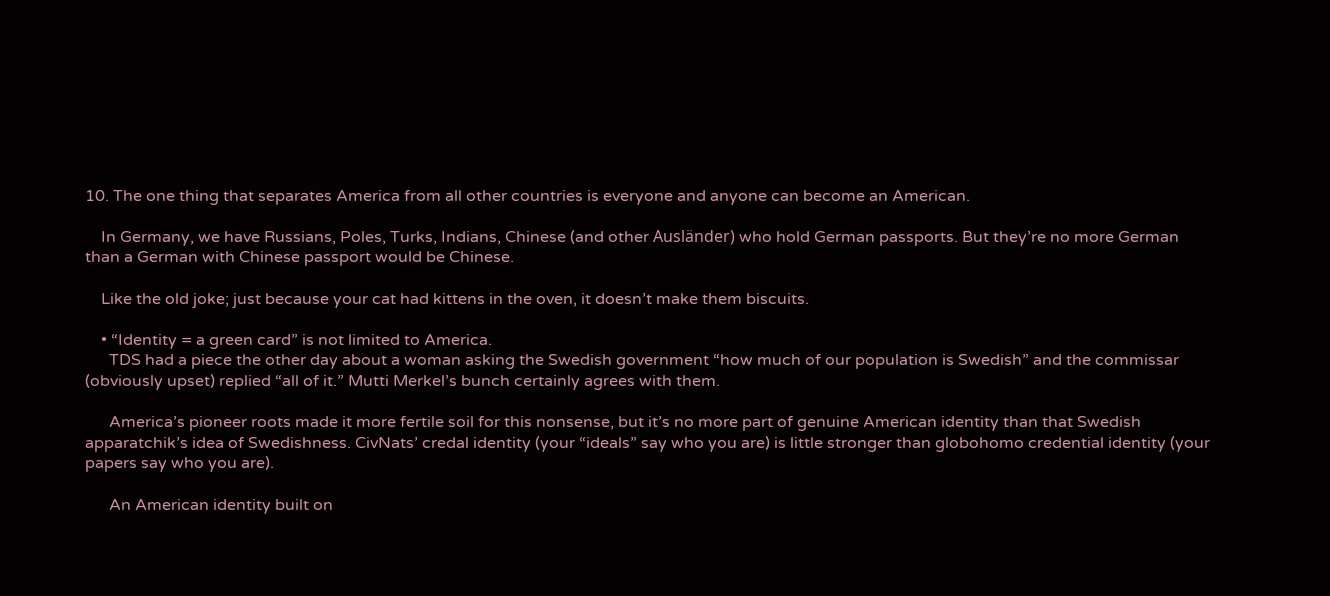10. The one thing that separates America from all other countries is everyone and anyone can become an American.

    In Germany, we have Russians, Poles, Turks, Indians, Chinese (and other Ausländer) who hold German passports. But they’re no more German than a German with Chinese passport would be Chinese.

    Like the old joke; just because your cat had kittens in the oven, it doesn’t make them biscuits.

    • “Identity = a green card” is not limited to America.
      TDS had a piece the other day about a woman asking the Swedish government “how much of our population is Swedish” and the commissar (obviously upset) replied “all of it.” Mutti Merkel’s bunch certainly agrees with them.

      America’s pioneer roots made it more fertile soil for this nonsense, but it’s no more part of genuine American identity than that Swedish apparatchik’s idea of Swedishness. CivNats’ credal identity (your “ideals” say who you are) is little stronger than globohomo credential identity (your papers say who you are).

      An American identity built on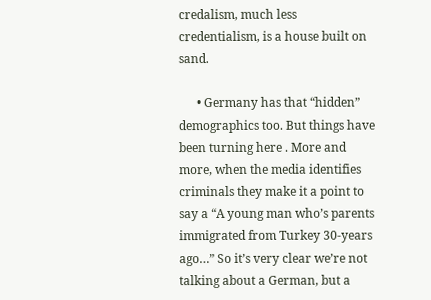credalism, much less credentialism, is a house built on sand.

      • Germany has that “hidden” demographics too. But things have been turning here . More and more, when the media identifies criminals they make it a point to say a “A young man who’s parents immigrated from Turkey 30-years ago…” So it’s very clear we’re not talking about a German, but a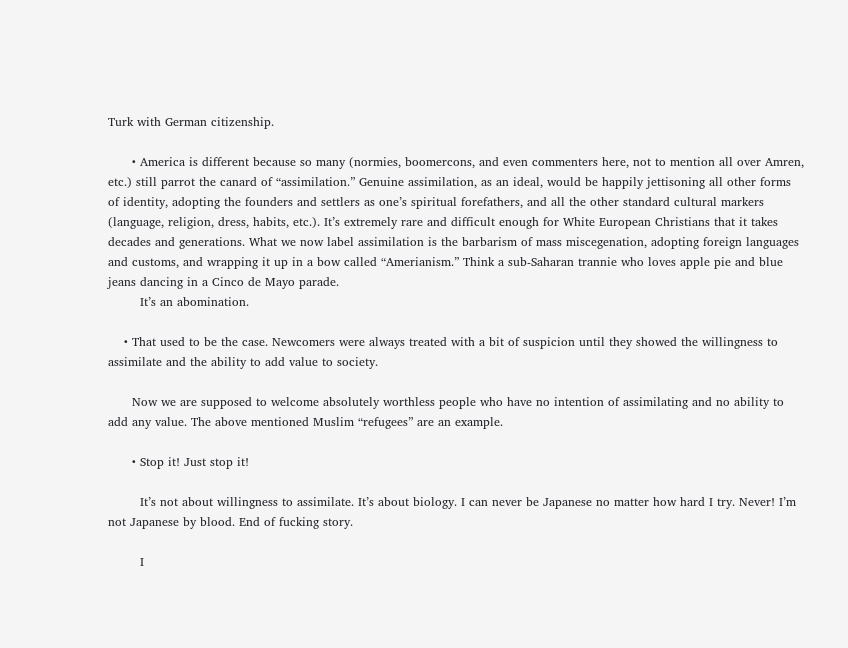Turk with German citizenship.

      • America is different because so many (normies, boomercons, and even commenters here, not to mention all over Amren, etc.) still parrot the canard of “assimilation.” Genuine assimilation, as an ideal, would be happily jettisoning all other forms of identity, adopting the founders and settlers as one’s spiritual forefathers, and all the other standard cultural markers (language, religion, dress, habits, etc.). It’s extremely rare and difficult enough for White European Christians that it takes decades and generations. What we now label assimilation is the barbarism of mass miscegenation, adopting foreign languages and customs, and wrapping it up in a bow called “Amerianism.” Think a sub-Saharan trannie who loves apple pie and blue jeans dancing in a Cinco de Mayo parade.
        It’s an abomination.

    • That used to be the case. Newcomers were always treated with a bit of suspicion until they showed the willingness to assimilate and the ability to add value to society.

      Now we are supposed to welcome absolutely worthless people who have no intention of assimilating and no ability to add any value. The above mentioned Muslim “refugees” are an example.

      • Stop it! Just stop it!

        It’s not about willingness to assimilate. It’s about biology. I can never be Japanese no matter how hard I try. Never! I’m not Japanese by blood. End of fucking story.

        I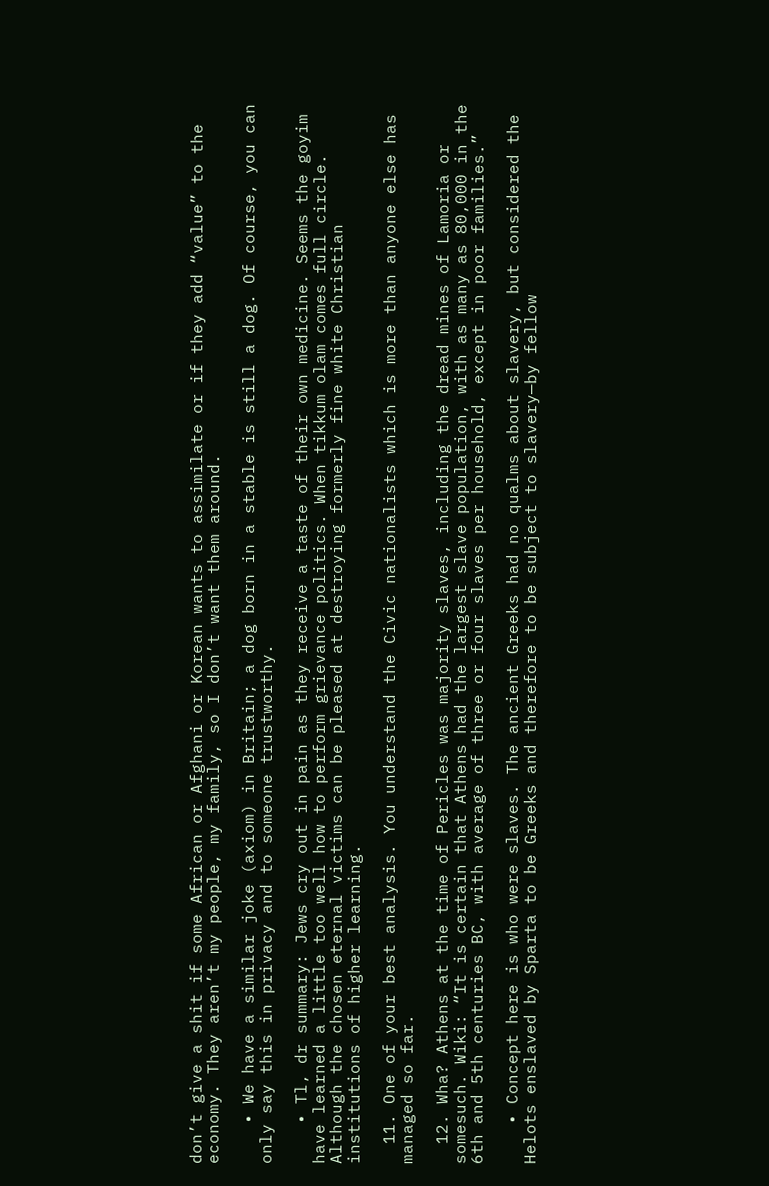don’t give a shit if some African or Afghani or Korean wants to assimilate or if they add “value” to the economy. They aren’t my people, my family, so I don’t want them around.

    • We have a similar joke (axiom) in Britain; a dog born in a stable is still a dog. Of course, you can only say this in privacy and to someone trustworthy.

    • Tl, dr summary: Jews cry out in pain as they receive a taste of their own medicine. Seems the goyim have learned a little too well how to perform grievance politics. When tikkum olam comes full circle. Although the chosen eternal victims can be pleased at destroying formerly fine white Christian institutions of higher learning.

  11. One of your best analysis. You understand the Civic nationalists which is more than anyone else has managed so far.

  12. Wha? Athens at the time of Pericles was majority slaves, including the dread mines of Lamoria or somesuch. Wiki: “It is certain that Athens had the largest slave population, with as many as 80,000 in the 6th and 5th centuries BC, with average of three or four slaves per household, except in poor families.”

    • Concept here is who were slaves. The ancient Greeks had no qualms about slavery, but considered the Helots enslaved by Sparta to be Greeks and therefore to be subject to slavery—by fellow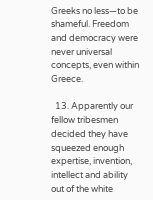Greeks no less—to be shameful. Freedom and democracy were never universal concepts, even within Greece.

  13. Apparently our fellow tribesmen decided they have squeezed enough expertise, invention, intellect and ability out of the white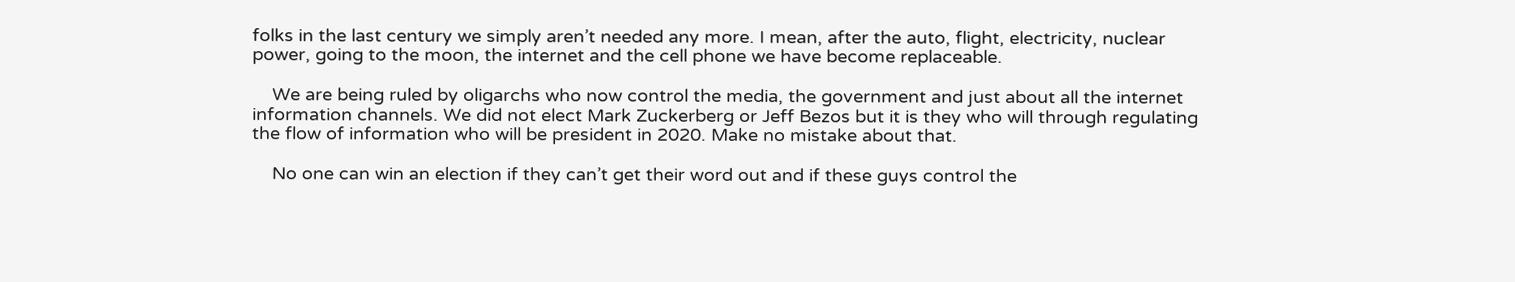folks in the last century we simply aren’t needed any more. I mean, after the auto, flight, electricity, nuclear power, going to the moon, the internet and the cell phone we have become replaceable.

    We are being ruled by oligarchs who now control the media, the government and just about all the internet information channels. We did not elect Mark Zuckerberg or Jeff Bezos but it is they who will through regulating the flow of information who will be president in 2020. Make no mistake about that.

    No one can win an election if they can’t get their word out and if these guys control the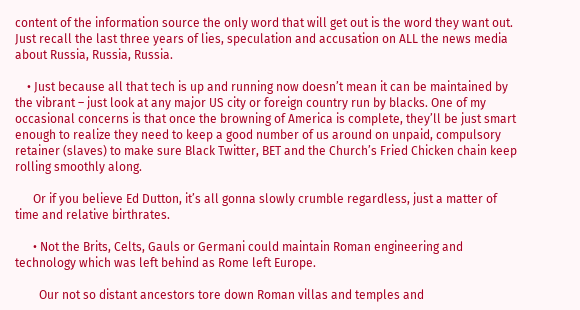content of the information source the only word that will get out is the word they want out. Just recall the last three years of lies, speculation and accusation on ALL the news media about Russia, Russia, Russia.

    • Just because all that tech is up and running now doesn’t mean it can be maintained by the vibrant – just look at any major US city or foreign country run by blacks. One of my occasional concerns is that once the browning of America is complete, they’ll be just smart enough to realize they need to keep a good number of us around on unpaid, compulsory retainer (slaves) to make sure Black Twitter, BET and the Church’s Fried Chicken chain keep rolling smoothly along.

      Or if you believe Ed Dutton, it’s all gonna slowly crumble regardless, just a matter of time and relative birthrates.

      • Not the Brits, Celts, Gauls or Germani could maintain Roman engineering and technology which was left behind as Rome left Europe.

        Our not so distant ancestors tore down Roman villas and temples and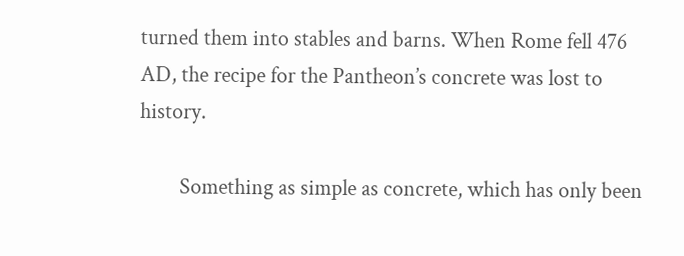turned them into stables and barns. When Rome fell 476 AD, the recipe for the Pantheon’s concrete was lost to history.

        Something as simple as concrete, which has only been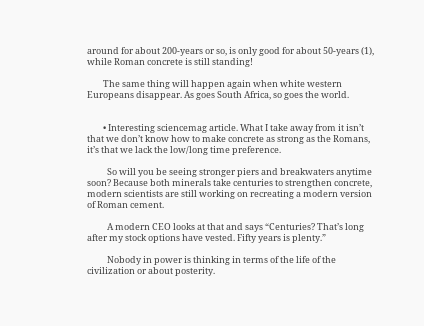around for about 200-years or so, is only good for about 50-years (1), while Roman concrete is still standing!

        The same thing will happen again when white western Europeans disappear. As goes South Africa, so goes the world.


        • Interesting sciencemag article. What I take away from it isn’t that we don’t know how to make concrete as strong as the Romans, it’s that we lack the low/long time preference.

          So will you be seeing stronger piers and breakwaters anytime soon? Because both minerals take centuries to strengthen concrete, modern scientists are still working on recreating a modern version of Roman cement.

          A modern CEO looks at that and says “Centuries? That’s long after my stock options have vested. Fifty years is plenty.”

          Nobody in power is thinking in terms of the life of the civilization or about posterity.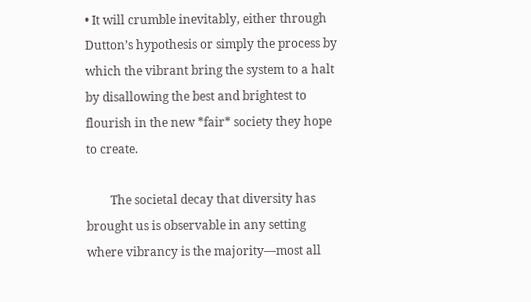• It will crumble inevitably, either through Dutton’s hypothesis or simply the process by which the vibrant bring the system to a halt by disallowing the best and brightest to flourish in the new *fair* society they hope to create.

        The societal decay that diversity has brought us is observable in any setting where vibrancy is the majority—most all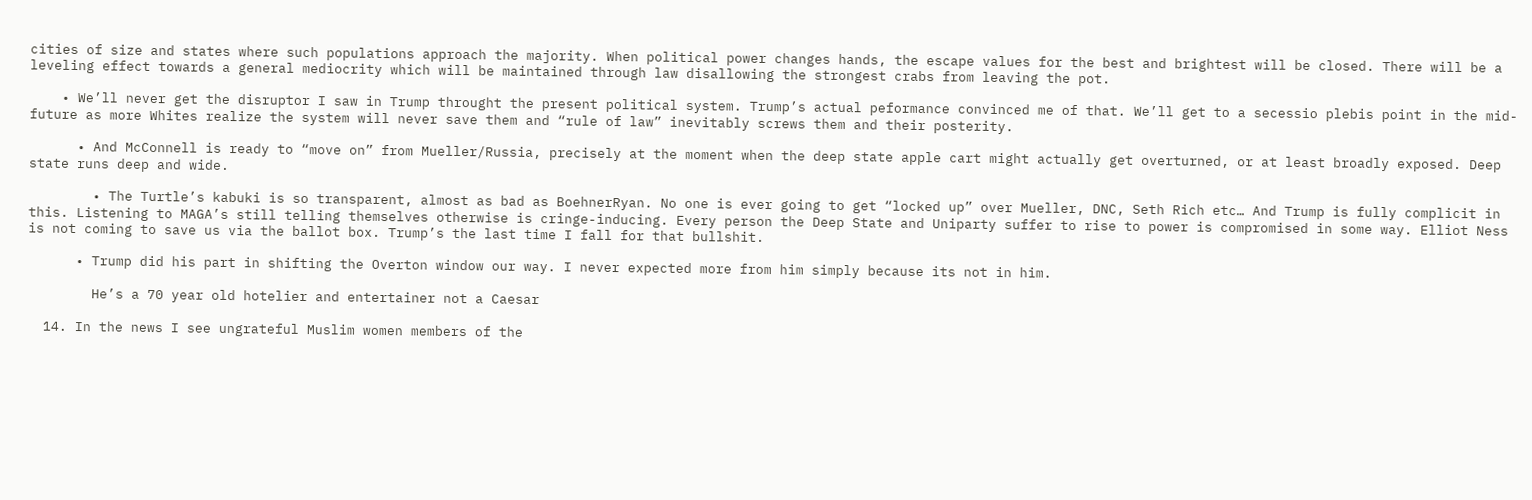cities of size and states where such populations approach the majority. When political power changes hands, the escape values for the best and brightest will be closed. There will be a leveling effect towards a general mediocrity which will be maintained through law disallowing the strongest crabs from leaving the pot.

    • We’ll never get the disruptor I saw in Trump throught the present political system. Trump’s actual peformance convinced me of that. We’ll get to a secessio plebis point in the mid-future as more Whites realize the system will never save them and “rule of law” inevitably screws them and their posterity.

      • And McConnell is ready to “move on” from Mueller/Russia, precisely at the moment when the deep state apple cart might actually get overturned, or at least broadly exposed. Deep state runs deep and wide.

        • The Turtle’s kabuki is so transparent, almost as bad as BoehnerRyan. No one is ever going to get “locked up” over Mueller, DNC, Seth Rich etc… And Trump is fully complicit in this. Listening to MAGA’s still telling themselves otherwise is cringe-inducing. Every person the Deep State and Uniparty suffer to rise to power is compromised in some way. Elliot Ness is not coming to save us via the ballot box. Trump’s the last time I fall for that bullshit.

      • Trump did his part in shifting the Overton window our way. I never expected more from him simply because its not in him.

        He’s a 70 year old hotelier and entertainer not a Caesar

  14. In the news I see ungrateful Muslim women members of the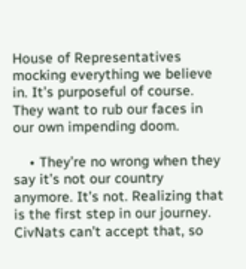House of Representatives mocking everything we believe in. It’s purposeful of course. They want to rub our faces in our own impending doom.

    • They’re no wrong when they say it’s not our country anymore. It’s not. Realizing that is the first step in our journey. CivNats can’t accept that, so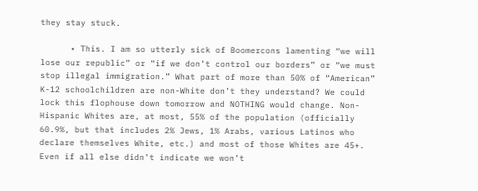they stay stuck.

      • This. I am so utterly sick of Boomercons lamenting “we will lose our republic” or “if we don’t control our borders” or “we must stop illegal immigration.” What part of more than 50% of “American” K-12 schoolchildren are non-White don’t they understand? We could lock this flophouse down tomorrow and NOTHING would change. Non-Hispanic Whites are, at most, 55% of the population (officially 60.9%, but that includes 2% Jews, 1% Arabs, various Latinos who declare themselves White, etc.) and most of those Whites are 45+. Even if all else didn’t indicate we won’t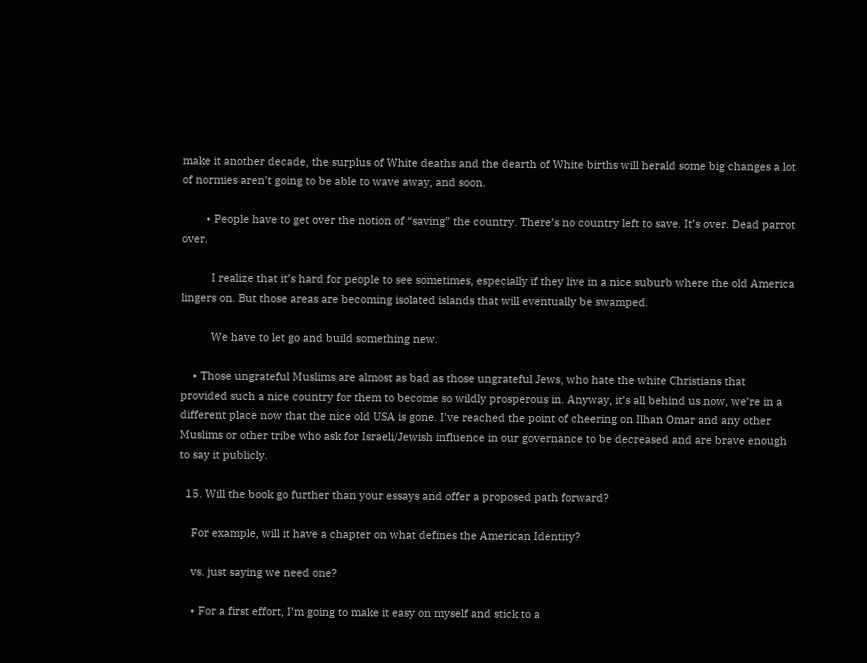make it another decade, the surplus of White deaths and the dearth of White births will herald some big changes a lot of normies aren’t going to be able to wave away, and soon.

        • People have to get over the notion of “saving” the country. There’s no country left to save. It’s over. Dead parrot over.

          I realize that it’s hard for people to see sometimes, especially if they live in a nice suburb where the old America lingers on. But those areas are becoming isolated islands that will eventually be swamped.

          We have to let go and build something new.

    • Those ungrateful Muslims are almost as bad as those ungrateful Jews, who hate the white Christians that provided such a nice country for them to become so wildly prosperous in. Anyway, it’s all behind us now, we’re in a different place now that the nice old USA is gone. I’ve reached the point of cheering on Ilhan Omar and any other Muslims or other tribe who ask for Israeli/Jewish influence in our governance to be decreased and are brave enough to say it publicly.

  15. Will the book go further than your essays and offer a proposed path forward?

    For example, will it have a chapter on what defines the American Identity?

    vs. just saying we need one?

    • For a first effort, I’m going to make it easy on myself and stick to a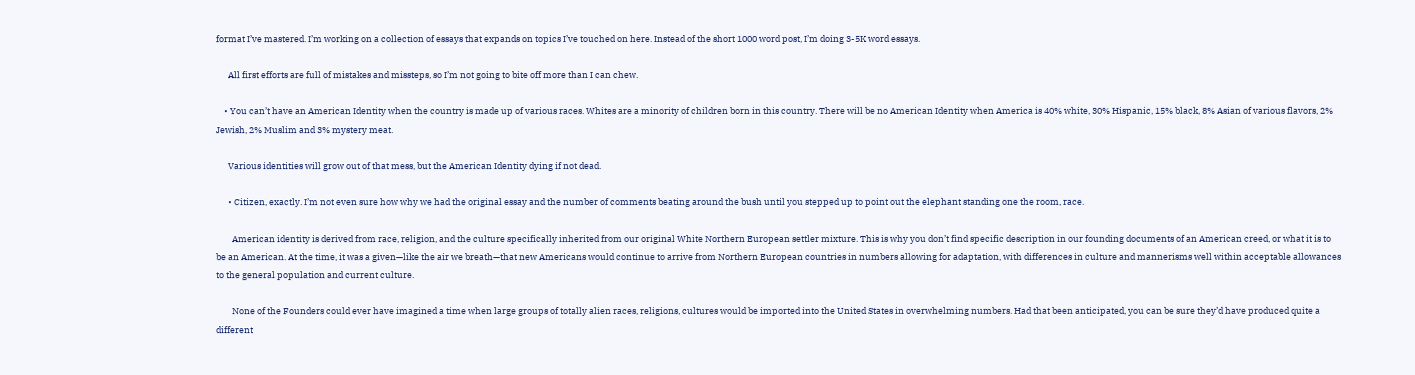format I’ve mastered. I’m working on a collection of essays that expands on topics I’ve touched on here. Instead of the short 1000 word post, I’m doing 3-5K word essays.

      All first efforts are full of mistakes and missteps, so I’m not going to bite off more than I can chew.

    • You can’t have an American Identity when the country is made up of various races. Whites are a minority of children born in this country. There will be no American Identity when America is 40% white, 30% Hispanic, 15% black, 8% Asian of various flavors, 2% Jewish, 2% Muslim and 3% mystery meat.

      Various identities will grow out of that mess, but the American Identity dying if not dead.

      • Citizen, exactly. I’m not even sure how why we had the original essay and the number of comments beating around the bush until you stepped up to point out the elephant standing one the room, race.

        American identity is derived from race, religion, and the culture specifically inherited from our original White Northern European settler mixture. This is why you don’t find specific description in our founding documents of an American creed, or what it is to be an American. At the time, it was a given—like the air we breath—that new Americans would continue to arrive from Northern European countries in numbers allowing for adaptation, with differences in culture and mannerisms well within acceptable allowances to the general population and current culture.

        None of the Founders could ever have imagined a time when large groups of totally alien races, religions, cultures would be imported into the United States in overwhelming numbers. Had that been anticipated, you can be sure they’d have produced quite a different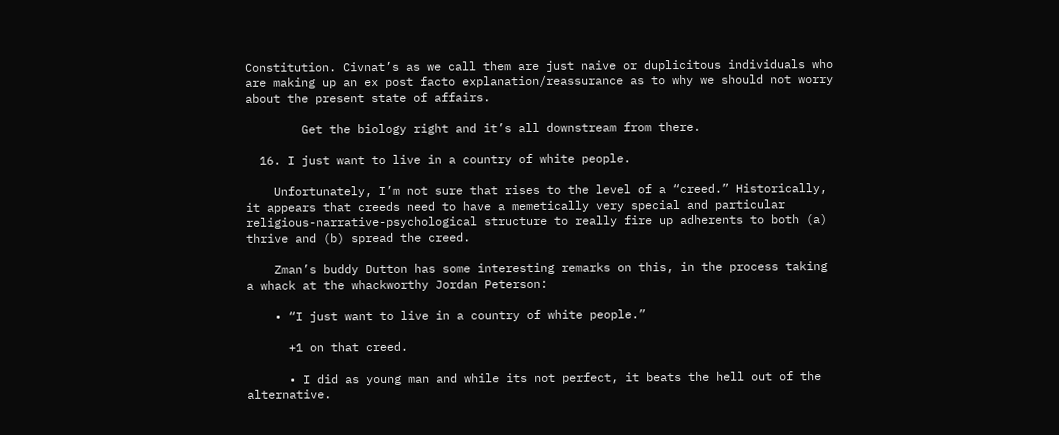Constitution. Civnat’s as we call them are just naive or duplicitous individuals who are making up an ex post facto explanation/reassurance as to why we should not worry about the present state of affairs.

        Get the biology right and it’s all downstream from there.

  16. I just want to live in a country of white people.

    Unfortunately, I’m not sure that rises to the level of a “creed.” Historically, it appears that creeds need to have a memetically very special and particular religious-narrative-psychological structure to really fire up adherents to both (a) thrive and (b) spread the creed.

    Zman’s buddy Dutton has some interesting remarks on this, in the process taking a whack at the whackworthy Jordan Peterson:

    • “I just want to live in a country of white people.”

      +1 on that creed.

      • I did as young man and while its not perfect, it beats the hell out of the alternative.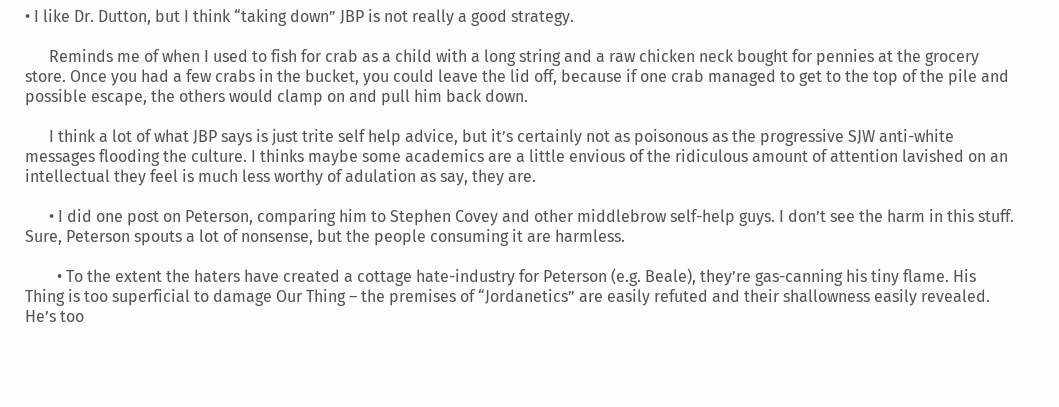• I like Dr. Dutton, but I think “taking down” JBP is not really a good strategy.

      Reminds me of when I used to fish for crab as a child with a long string and a raw chicken neck bought for pennies at the grocery store. Once you had a few crabs in the bucket, you could leave the lid off, because if one crab managed to get to the top of the pile and possible escape, the others would clamp on and pull him back down.

      I think a lot of what JBP says is just trite self help advice, but it’s certainly not as poisonous as the progressive SJW anti-white messages flooding the culture. I thinks maybe some academics are a little envious of the ridiculous amount of attention lavished on an intellectual they feel is much less worthy of adulation as say, they are.

      • I did one post on Peterson, comparing him to Stephen Covey and other middlebrow self-help guys. I don’t see the harm in this stuff. Sure, Peterson spouts a lot of nonsense, but the people consuming it are harmless.

        • To the extent the haters have created a cottage hate-industry for Peterson (e.g. Beale), they’re gas-canning his tiny flame. His Thing is too superficial to damage Our Thing – the premises of “Jordanetics” are easily refuted and their shallowness easily revealed. He’s too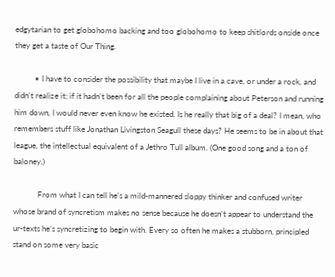edgytarian to get globohomo backing and too globohomo to keep shitlords onside once they get a taste of Our Thing.

          • I have to consider the possibility that maybe I live in a cave, or under a rock, and didn’t realize it; if it hadn’t been for all the people complaining about Peterson and running him down, I would never even know he existed. Is he really that big of a deal? I mean, who remembers stuff like Jonathan Livingston Seagull these days? He seems to be in about that league, the intellectual equivalent of a Jethro Tull album. (One good song and a ton of baloney.)

            From what I can tell he’s a mild-mannered sloppy thinker and confused writer whose brand of syncretism makes no sense because he doesn’t appear to understand the ur-texts he’s syncretizing to begin with. Every so often he makes a stubborn, principled stand on some very basic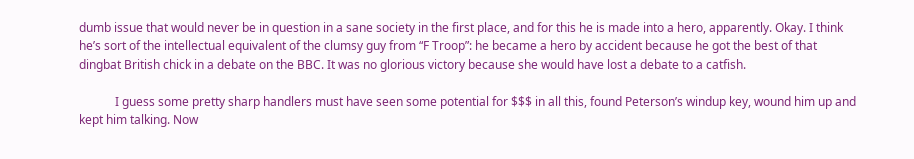dumb issue that would never be in question in a sane society in the first place, and for this he is made into a hero, apparently. Okay. I think he’s sort of the intellectual equivalent of the clumsy guy from “F Troop”: he became a hero by accident because he got the best of that dingbat British chick in a debate on the BBC. It was no glorious victory because she would have lost a debate to a catfish.

            I guess some pretty sharp handlers must have seen some potential for $$$ in all this, found Peterson’s windup key, wound him up and kept him talking. Now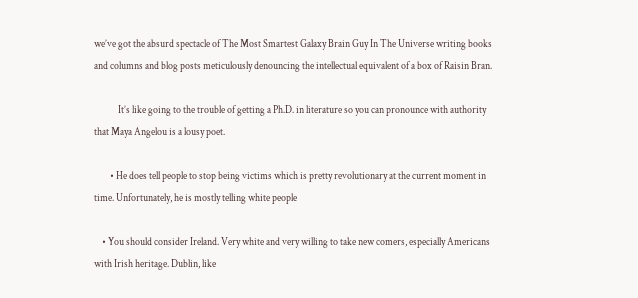we’ve got the absurd spectacle of The Most Smartest Galaxy Brain Guy In The Universe writing books and columns and blog posts meticulously denouncing the intellectual equivalent of a box of Raisin Bran.

            It’s like going to the trouble of getting a Ph.D. in literature so you can pronounce with authority that Maya Angelou is a lousy poet.

        • He does tell people to stop being victims which is pretty revolutionary at the current moment in time. Unfortunately, he is mostly telling white people

    • You should consider Ireland. Very white and very willing to take new comers, especially Americans with Irish heritage. Dublin, like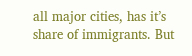all major cities, has it’s share of immigrants. But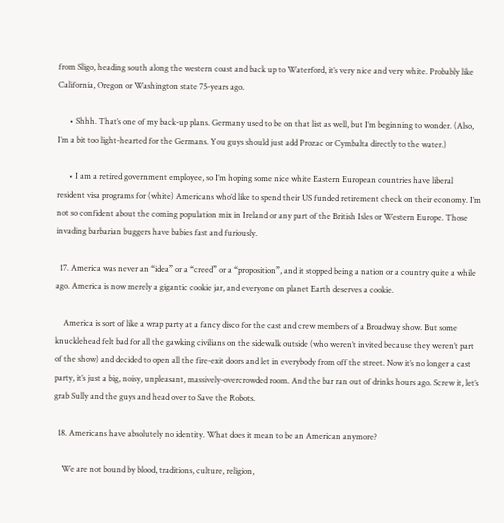from Sligo, heading south along the western coast and back up to Waterford, it’s very nice and very white. Probably like California, Oregon or Washington state 75-years ago.

      • Shhh. That’s one of my back-up plans. Germany used to be on that list as well, but I’m beginning to wonder. (Also, I’m a bit too light-hearted for the Germans. You guys should just add Prozac or Cymbalta directly to the water.)

      • I am a retired government employee, so I’m hoping some nice white Eastern European countries have liberal resident visa programs for (white) Americans who’d like to spend their US funded retirement check on their economy. I’m not so confident about the coming population mix in Ireland or any part of the British Isles or Western Europe. Those invading barbarian buggers have babies fast and furiously.

  17. America was never an “idea” or a “creed” or a “proposition”, and it stopped being a nation or a country quite a while ago. America is now merely a gigantic cookie jar, and everyone on planet Earth deserves a cookie.

    America is sort of like a wrap party at a fancy disco for the cast and crew members of a Broadway show. But some knucklehead felt bad for all the gawking civilians on the sidewalk outside (who weren’t invited because they weren’t part of the show) and decided to open all the fire-exit doors and let in everybody from off the street. Now it’s no longer a cast party, it’s just a big, noisy, unpleasant, massively-overcrowded room. And the bar ran out of drinks hours ago. Screw it, let’s grab Sully and the guys and head over to Save the Robots.

  18. Americans have absolutely no identity. What does it mean to be an American anymore?

    We are not bound by blood, traditions, culture, religion,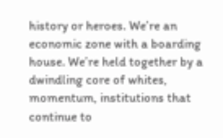history or heroes. We’re an economic zone with a boarding house. We’re held together by a dwindling core of whites, momentum, institutions that continue to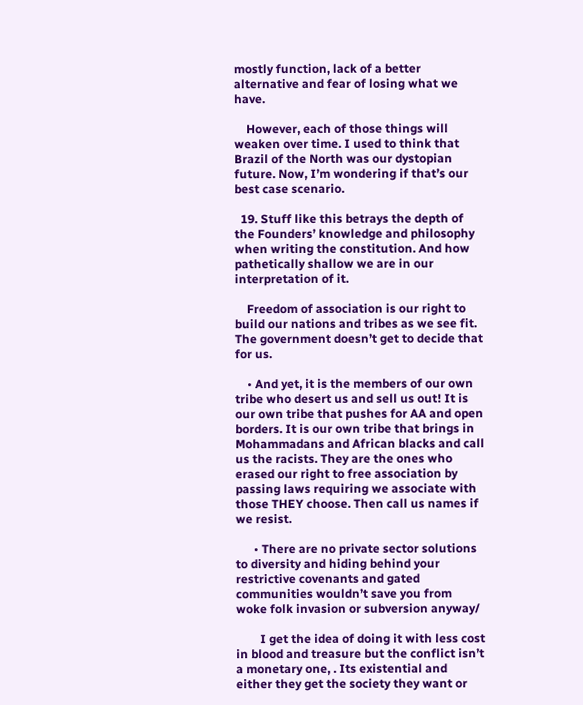mostly function, lack of a better alternative and fear of losing what we have.

    However, each of those things will weaken over time. I used to think that Brazil of the North was our dystopian future. Now, I’m wondering if that’s our best case scenario.

  19. Stuff like this betrays the depth of the Founders’ knowledge and philosophy when writing the constitution. And how pathetically shallow we are in our interpretation of it.

    Freedom of association is our right to build our nations and tribes as we see fit. The government doesn’t get to decide that for us.

    • And yet, it is the members of our own tribe who desert us and sell us out! It is our own tribe that pushes for AA and open borders. It is our own tribe that brings in Mohammadans and African blacks and call us the racists. They are the ones who erased our right to free association by passing laws requiring we associate with those THEY choose. Then call us names if we resist.

      • There are no private sector solutions to diversity and hiding behind your restrictive covenants and gated communities wouldn’t save you from woke folk invasion or subversion anyway/

        I get the idea of doing it with less cost in blood and treasure but the conflict isn’t a monetary one, . Its existential and either they get the society they want or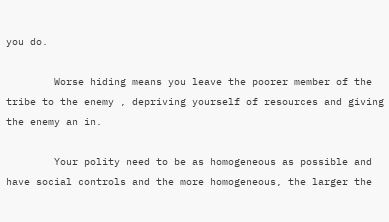you do.

        Worse hiding means you leave the poorer member of the tribe to the enemy , depriving yourself of resources and giving the enemy an in.

        Your polity need to be as homogeneous as possible and have social controls and the more homogeneous, the larger the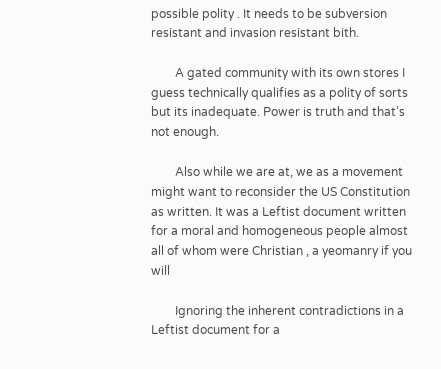possible polity . It needs to be subversion resistant and invasion resistant bith.

        A gated community with its own stores I guess technically qualifies as a polity of sorts but its inadequate. Power is truth and that’s not enough.

        Also while we are at, we as a movement might want to reconsider the US Constitution as written. It was a Leftist document written for a moral and homogeneous people almost all of whom were Christian , a yeomanry if you will

        Ignoring the inherent contradictions in a Leftist document for a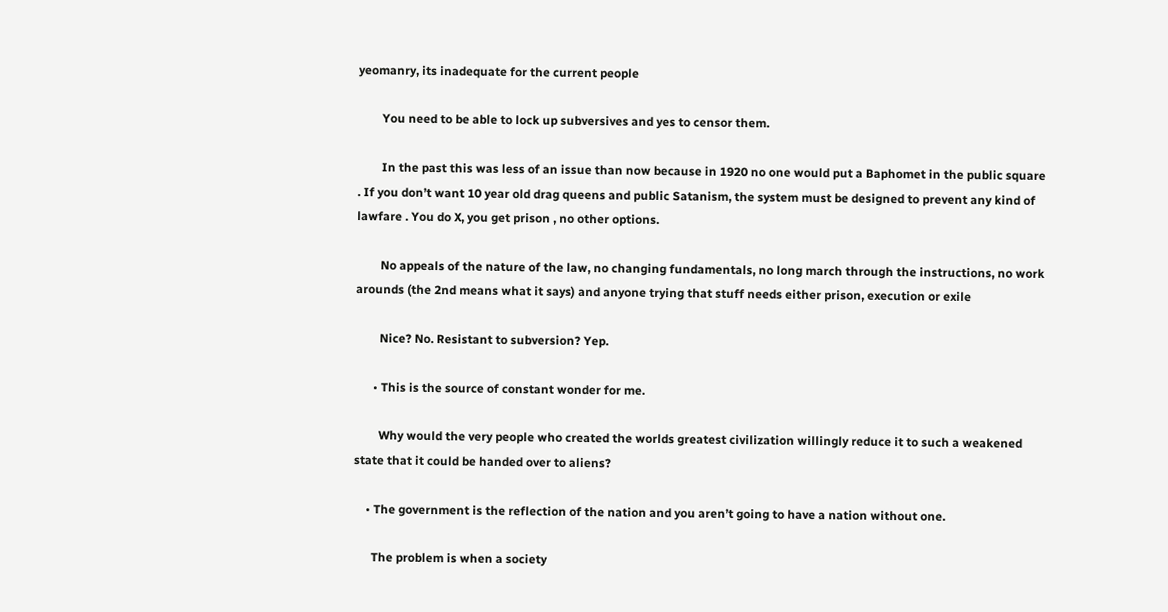yeomanry, its inadequate for the current people

        You need to be able to lock up subversives and yes to censor them.

        In the past this was less of an issue than now because in 1920 no one would put a Baphomet in the public square . If you don’t want 10 year old drag queens and public Satanism, the system must be designed to prevent any kind of lawfare . You do X, you get prison , no other options.

        No appeals of the nature of the law, no changing fundamentals, no long march through the instructions, no work arounds (the 2nd means what it says) and anyone trying that stuff needs either prison, execution or exile

        Nice? No. Resistant to subversion? Yep.

      • This is the source of constant wonder for me.

        Why would the very people who created the worlds greatest civilization willingly reduce it to such a weakened state that it could be handed over to aliens?

    • The government is the reflection of the nation and you aren’t going to have a nation without one.

      The problem is when a society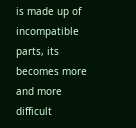is made up of incompatible parts, its becomes more and more difficult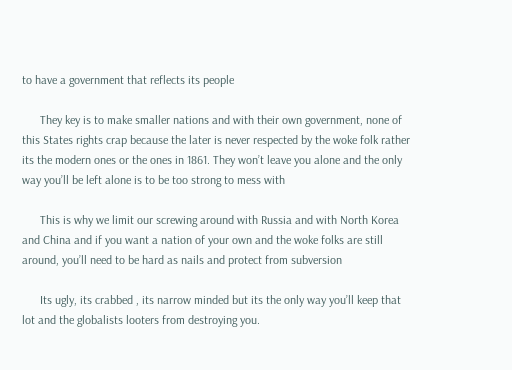to have a government that reflects its people

      They key is to make smaller nations and with their own government, none of this States rights crap because the later is never respected by the woke folk rather its the modern ones or the ones in 1861. They won’t leave you alone and the only way you’ll be left alone is to be too strong to mess with

      This is why we limit our screwing around with Russia and with North Korea and China and if you want a nation of your own and the woke folks are still around, you’ll need to be hard as nails and protect from subversion

      Its ugly, its crabbed , its narrow minded but its the only way you’ll keep that lot and the globalists looters from destroying you.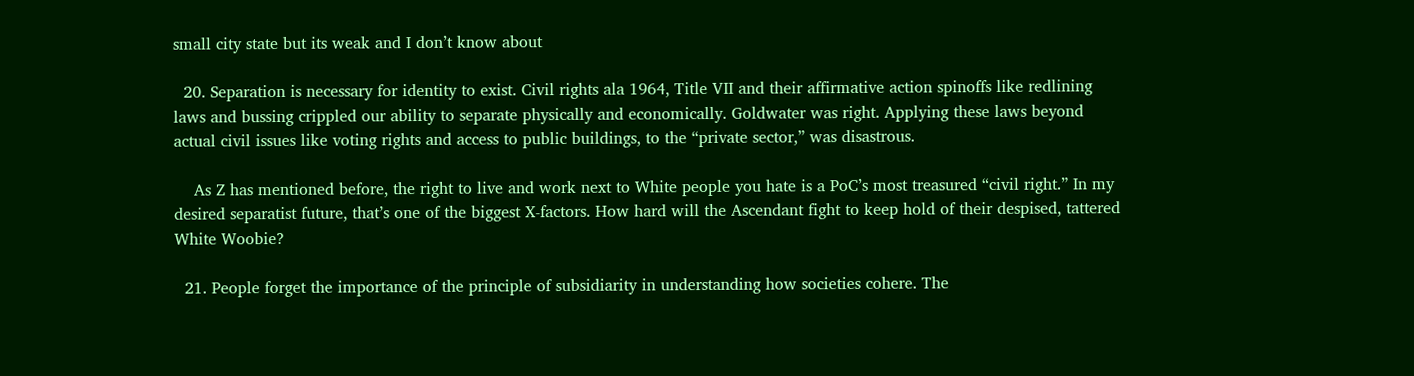small city state but its weak and I don’t know about

  20. Separation is necessary for identity to exist. Civil rights ala 1964, Title VII and their affirmative action spinoffs like redlining laws and bussing crippled our ability to separate physically and economically. Goldwater was right. Applying these laws beyond actual civil issues like voting rights and access to public buildings, to the “private sector,” was disastrous.

    As Z has mentioned before, the right to live and work next to White people you hate is a PoC’s most treasured “civil right.” In my desired separatist future, that’s one of the biggest X-factors. How hard will the Ascendant fight to keep hold of their despised, tattered White Woobie?

  21. People forget the importance of the principle of subsidiarity in understanding how societies cohere. The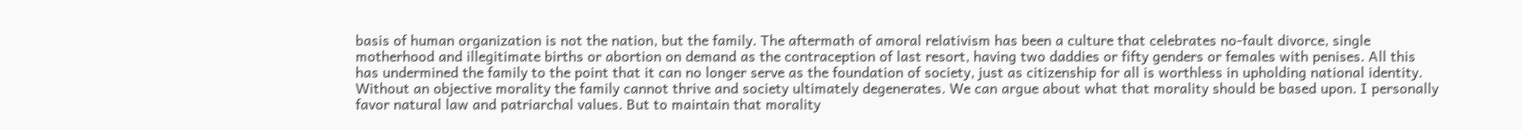basis of human organization is not the nation, but the family. The aftermath of amoral relativism has been a culture that celebrates no-fault divorce, single motherhood and illegitimate births or abortion on demand as the contraception of last resort, having two daddies or fifty genders or females with penises. All this has undermined the family to the point that it can no longer serve as the foundation of society, just as citizenship for all is worthless in upholding national identity. Without an objective morality the family cannot thrive and society ultimately degenerates. We can argue about what that morality should be based upon. I personally favor natural law and patriarchal values. But to maintain that morality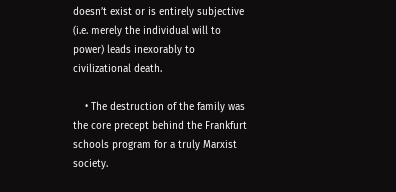doesn’t exist or is entirely subjective (i.e. merely the individual will to power) leads inexorably to civilizational death.

    • The destruction of the family was the core precept behind the Frankfurt schools program for a truly Marxist society.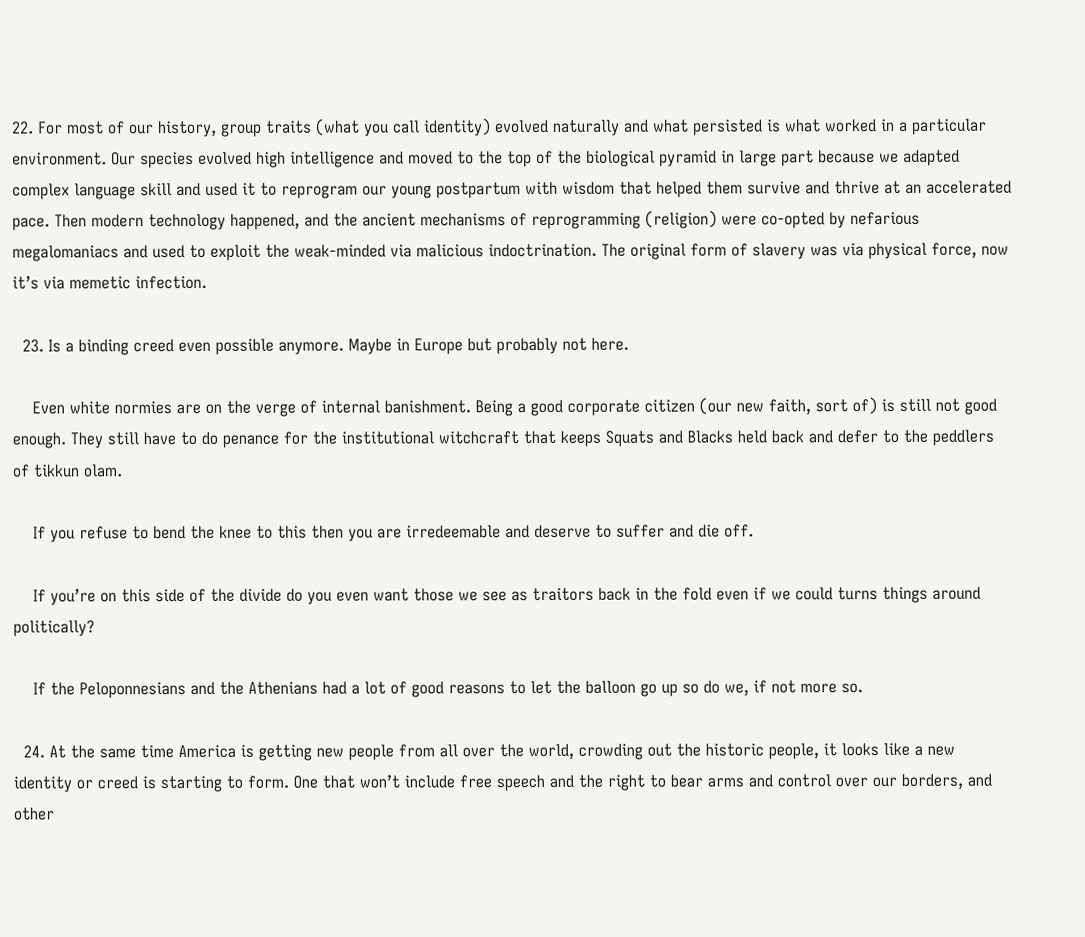22. For most of our history, group traits (what you call identity) evolved naturally and what persisted is what worked in a particular environment. Our species evolved high intelligence and moved to the top of the biological pyramid in large part because we adapted complex language skill and used it to reprogram our young postpartum with wisdom that helped them survive and thrive at an accelerated pace. Then modern technology happened, and the ancient mechanisms of reprogramming (religion) were co-opted by nefarious megalomaniacs and used to exploit the weak-minded via malicious indoctrination. The original form of slavery was via physical force, now it’s via memetic infection.

  23. Is a binding creed even possible anymore. Maybe in Europe but probably not here.

    Even white normies are on the verge of internal banishment. Being a good corporate citizen (our new faith, sort of) is still not good enough. They still have to do penance for the institutional witchcraft that keeps Squats and Blacks held back and defer to the peddlers of tikkun olam.

    If you refuse to bend the knee to this then you are irredeemable and deserve to suffer and die off.

    If you’re on this side of the divide do you even want those we see as traitors back in the fold even if we could turns things around politically?

    If the Peloponnesians and the Athenians had a lot of good reasons to let the balloon go up so do we, if not more so.

  24. At the same time America is getting new people from all over the world, crowding out the historic people, it looks like a new identity or creed is starting to form. One that won’t include free speech and the right to bear arms and control over our borders, and other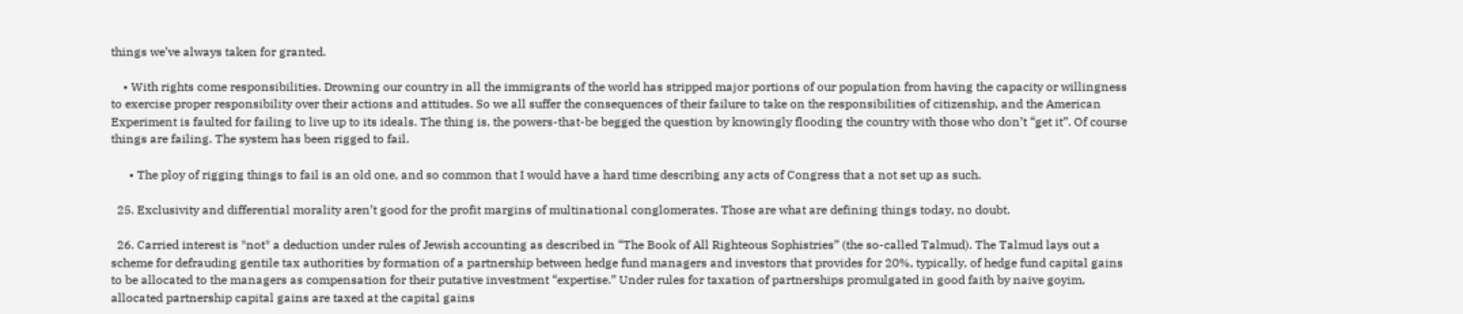things we’ve always taken for granted.

    • With rights come responsibilities. Drowning our country in all the immigrants of the world has stripped major portions of our population from having the capacity or willingness to exercise proper responsibility over their actions and attitudes. So we all suffer the consequences of their failure to take on the responsibilities of citizenship, and the American Experiment is faulted for failing to live up to its ideals. The thing is, the powers-that-be begged the question by knowingly flooding the country with those who don’t “get it”. Of course things are failing. The system has been rigged to fail.

      • The ploy of rigging things to fail is an old one, and so common that I would have a hard time describing any acts of Congress that a not set up as such.

  25. Exclusivity and differential morality aren’t good for the profit margins of multinational conglomerates. Those are what are defining things today, no doubt.

  26. Carried interest is *not* a deduction under rules of Jewish accounting as described in “The Book of All Righteous Sophistries” (the so-called Talmud). The Talmud lays out a scheme for defrauding gentile tax authorities by formation of a partnership between hedge fund managers and investors that provides for 20%, typically, of hedge fund capital gains to be allocated to the managers as compensation for their putative investment “expertise.” Under rules for taxation of partnerships promulgated in good faith by naive goyim, allocated partnership capital gains are taxed at the capital gains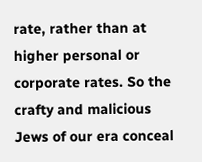rate, rather than at higher personal or corporate rates. So the crafty and malicious Jews of our era conceal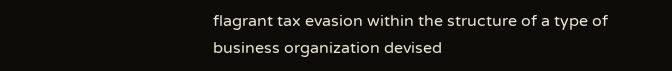flagrant tax evasion within the structure of a type of business organization devised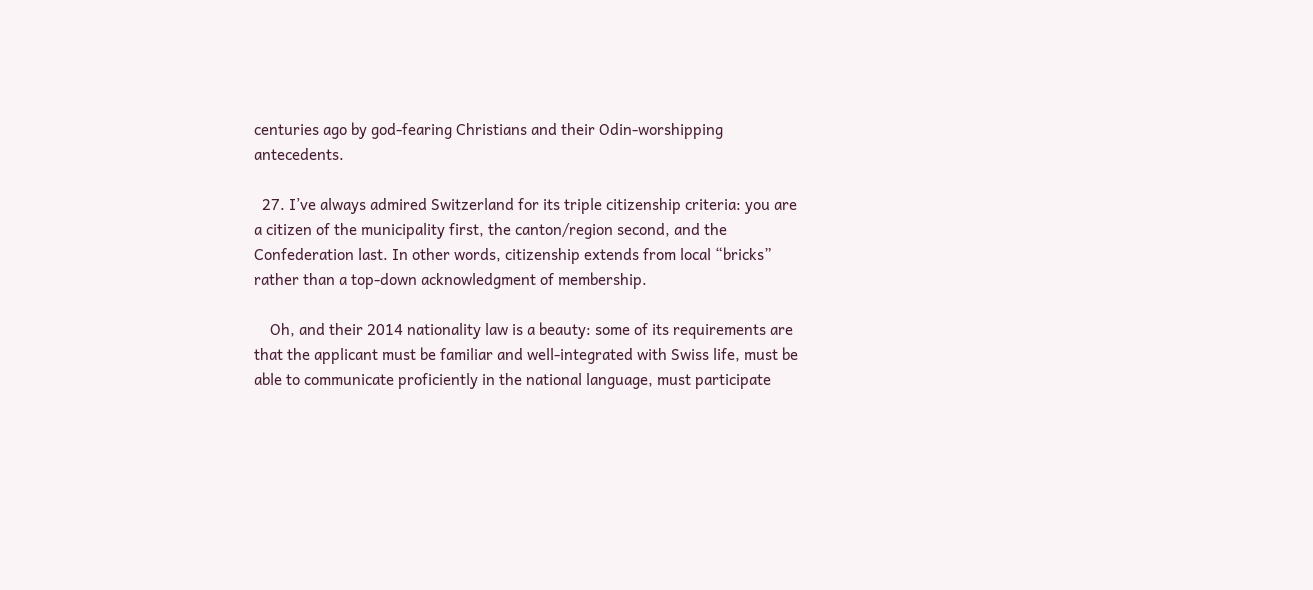centuries ago by god-fearing Christians and their Odin-worshipping antecedents.

  27. I’ve always admired Switzerland for its triple citizenship criteria: you are a citizen of the municipality first, the canton/region second, and the Confederation last. In other words, citizenship extends from local “bricks” rather than a top-down acknowledgment of membership.

    Oh, and their 2014 nationality law is a beauty: some of its requirements are that the applicant must be familiar and well-integrated with Swiss life, must be able to communicate proficiently in the national language, must participate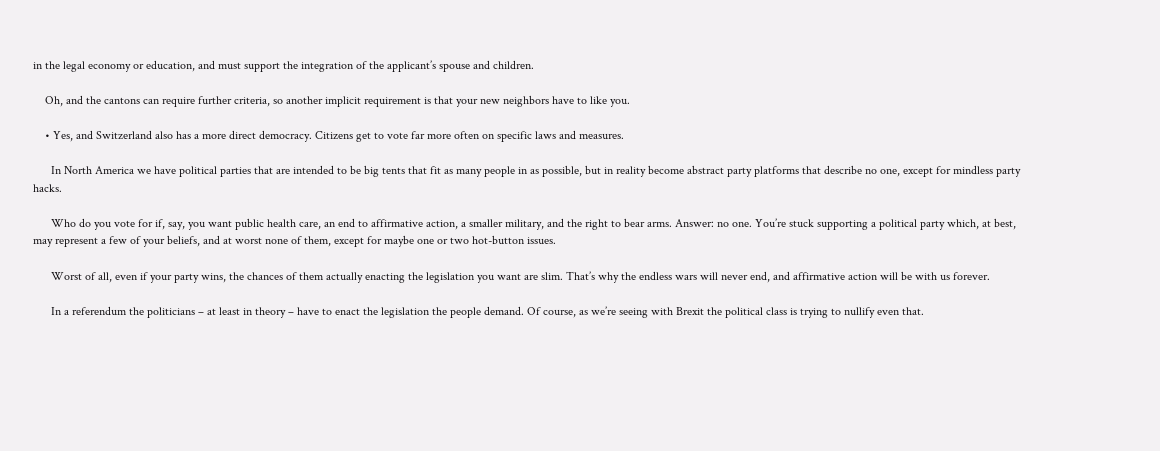in the legal economy or education, and must support the integration of the applicant’s spouse and children.

    Oh, and the cantons can require further criteria, so another implicit requirement is that your new neighbors have to like you.

    • Yes, and Switzerland also has a more direct democracy. Citizens get to vote far more often on specific laws and measures.

      In North America we have political parties that are intended to be big tents that fit as many people in as possible, but in reality become abstract party platforms that describe no one, except for mindless party hacks.

      Who do you vote for if, say, you want public health care, an end to affirmative action, a smaller military, and the right to bear arms. Answer: no one. You’re stuck supporting a political party which, at best, may represent a few of your beliefs, and at worst none of them, except for maybe one or two hot-button issues.

      Worst of all, even if your party wins, the chances of them actually enacting the legislation you want are slim. That’s why the endless wars will never end, and affirmative action will be with us forever.

      In a referendum the politicians – at least in theory – have to enact the legislation the people demand. Of course, as we’re seeing with Brexit the political class is trying to nullify even that.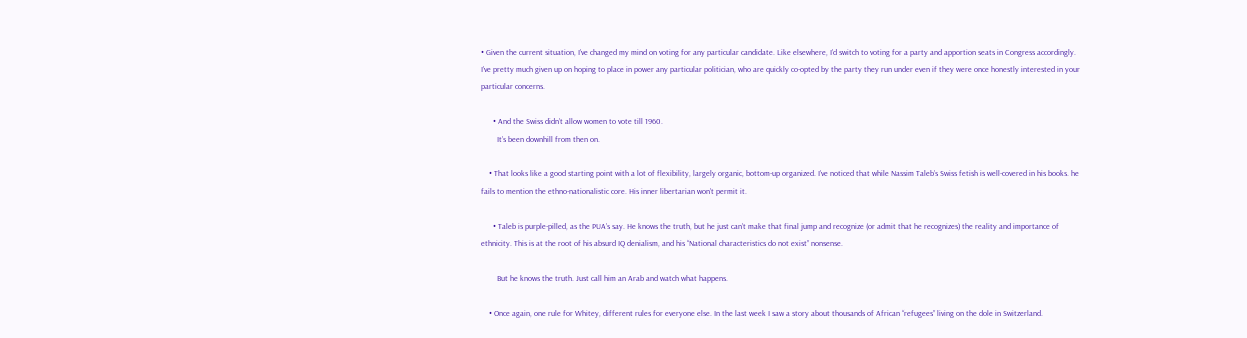• Given the current situation, I’ve changed my mind on voting for any particular candidate. Like elsewhere, I’d switch to voting for a party and apportion seats in Congress accordingly. I’ve pretty much given up on hoping to place in power any particular politician, who are quickly co-opted by the party they run under even if they were once honestly interested in your particular concerns.

      • And the Swiss didn’t allow women to vote till 1960.
        It’s been downhill from then on.

    • That looks like a good starting point with a lot of flexibility, largely organic, bottom-up organized. I’ve noticed that while Nassim Taleb’s Swiss fetish is well-covered in his books. he fails to mention the ethno-nationalistic core. His inner libertarian won’t permit it.

      • Taleb is purple-pilled, as the PUA’s say. He knows the truth, but he just can’t make that final jump and recognize (or admit that he recognizes) the reality and importance of ethnicity. This is at the root of his absurd IQ denialism, and his “National characteristics do not exist” nonsense.

        But he knows the truth. Just call him an Arab and watch what happens.

    • Once again, one rule for Whitey, different rules for everyone else. In the last week I saw a story about thousands of African “refugees” living on the dole in Switzerland.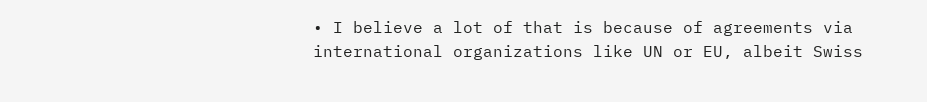• I believe a lot of that is because of agreements via international organizations like UN or EU, albeit Swiss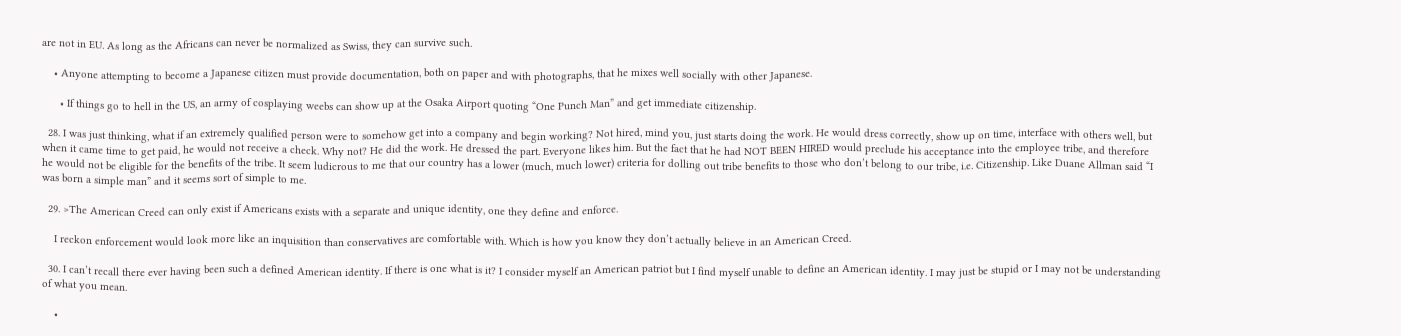are not in EU. As long as the Africans can never be normalized as Swiss, they can survive such.

    • Anyone attempting to become a Japanese citizen must provide documentation, both on paper and with photographs, that he mixes well socially with other Japanese.

      • If things go to hell in the US, an army of cosplaying weebs can show up at the Osaka Airport quoting “One Punch Man” and get immediate citizenship.

  28. I was just thinking, what if an extremely qualified person were to somehow get into a company and begin working? Not hired, mind you, just starts doing the work. He would dress correctly, show up on time, interface with others well, but when it came time to get paid, he would not receive a check. Why not? He did the work. He dressed the part. Everyone likes him. But the fact that he had NOT BEEN HIRED would preclude his acceptance into the employee tribe, and therefore he would not be eligible for the benefits of the tribe. It seem ludicrous to me that our country has a lower (much, much lower) criteria for dolling out tribe benefits to those who don’t belong to our tribe, i.e. Citizenship. Like Duane Allman said “I was born a simple man” and it seems sort of simple to me.

  29. >The American Creed can only exist if Americans exists with a separate and unique identity, one they define and enforce.

    I reckon enforcement would look more like an inquisition than conservatives are comfortable with. Which is how you know they don’t actually believe in an American Creed.

  30. I can’t recall there ever having been such a defined American identity. If there is one what is it? I consider myself an American patriot but I find myself unable to define an American identity. I may just be stupid or I may not be understanding of what you mean.

    •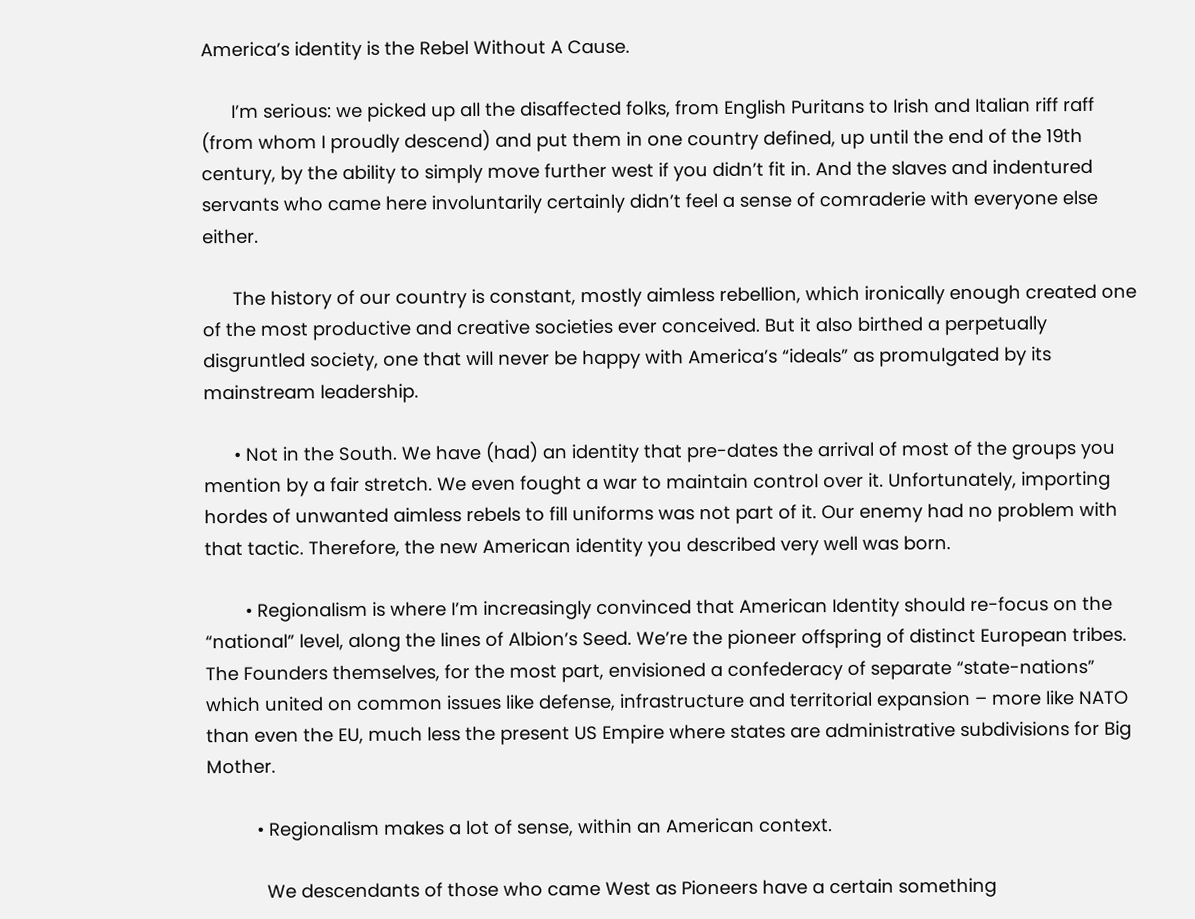America’s identity is the Rebel Without A Cause.

      I’m serious: we picked up all the disaffected folks, from English Puritans to Irish and Italian riff raff (from whom I proudly descend) and put them in one country defined, up until the end of the 19th century, by the ability to simply move further west if you didn’t fit in. And the slaves and indentured servants who came here involuntarily certainly didn’t feel a sense of comraderie with everyone else either.

      The history of our country is constant, mostly aimless rebellion, which ironically enough created one of the most productive and creative societies ever conceived. But it also birthed a perpetually disgruntled society, one that will never be happy with America’s “ideals” as promulgated by its mainstream leadership.

      • Not in the South. We have (had) an identity that pre-dates the arrival of most of the groups you mention by a fair stretch. We even fought a war to maintain control over it. Unfortunately, importing hordes of unwanted aimless rebels to fill uniforms was not part of it. Our enemy had no problem with that tactic. Therefore, the new American identity you described very well was born.

        • Regionalism is where I’m increasingly convinced that American Identity should re-focus on the “national” level, along the lines of Albion’s Seed. We’re the pioneer offspring of distinct European tribes. The Founders themselves, for the most part, envisioned a confederacy of separate “state-nations” which united on common issues like defense, infrastructure and territorial expansion – more like NATO than even the EU, much less the present US Empire where states are administrative subdivisions for Big Mother.

          • Regionalism makes a lot of sense, within an American context.

            We descendants of those who came West as Pioneers have a certain something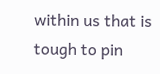within us that is tough to pin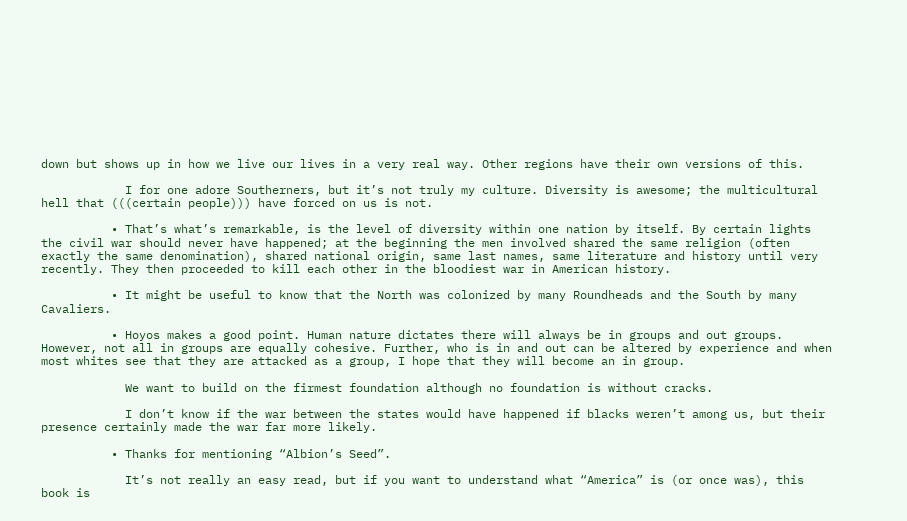down but shows up in how we live our lives in a very real way. Other regions have their own versions of this.

            I for one adore Southerners, but it’s not truly my culture. Diversity is awesome; the multicultural hell that (((certain people))) have forced on us is not.

          • That’s what’s remarkable, is the level of diversity within one nation by itself. By certain lights the civil war should never have happened; at the beginning the men involved shared the same religion (often exactly the same denomination), shared national origin, same last names, same literature and history until very recently. They then proceeded to kill each other in the bloodiest war in American history.

          • It might be useful to know that the North was colonized by many Roundheads and the South by many Cavaliers.

          • Hoyos makes a good point. Human nature dictates there will always be in groups and out groups. However, not all in groups are equally cohesive. Further, who is in and out can be altered by experience and when most whites see that they are attacked as a group, I hope that they will become an in group.

            We want to build on the firmest foundation although no foundation is without cracks.

            I don’t know if the war between the states would have happened if blacks weren’t among us, but their presence certainly made the war far more likely.

          • Thanks for mentioning “Albion’s Seed”.

            It’s not really an easy read, but if you want to understand what “America” is (or once was), this book is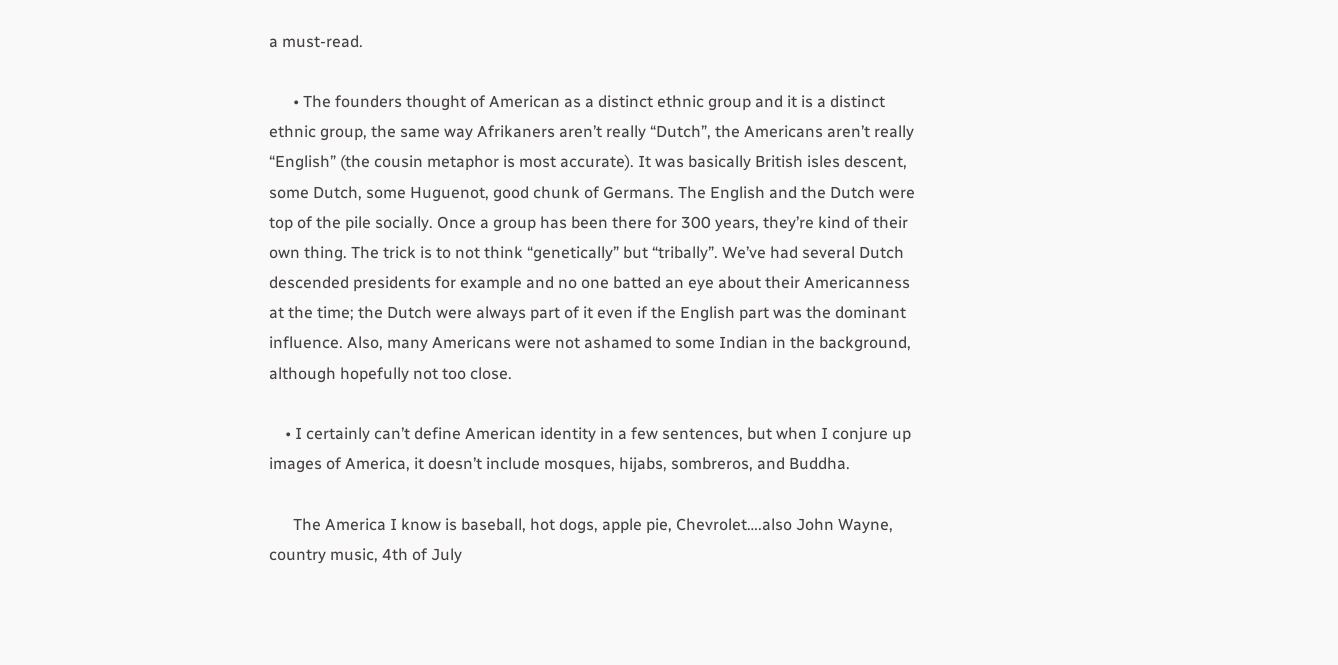a must-read.

      • The founders thought of American as a distinct ethnic group and it is a distinct ethnic group, the same way Afrikaners aren’t really “Dutch”, the Americans aren’t really “English” (the cousin metaphor is most accurate). It was basically British isles descent, some Dutch, some Huguenot, good chunk of Germans. The English and the Dutch were top of the pile socially. Once a group has been there for 300 years, they’re kind of their own thing. The trick is to not think “genetically” but “tribally”. We’ve had several Dutch descended presidents for example and no one batted an eye about their Americanness at the time; the Dutch were always part of it even if the English part was the dominant influence. Also, many Americans were not ashamed to some Indian in the background, although hopefully not too close.

    • I certainly can’t define American identity in a few sentences, but when I conjure up images of America, it doesn’t include mosques, hijabs, sombreros, and Buddha.

      The America I know is baseball, hot dogs, apple pie, Chevrolet….also John Wayne, country music, 4th of July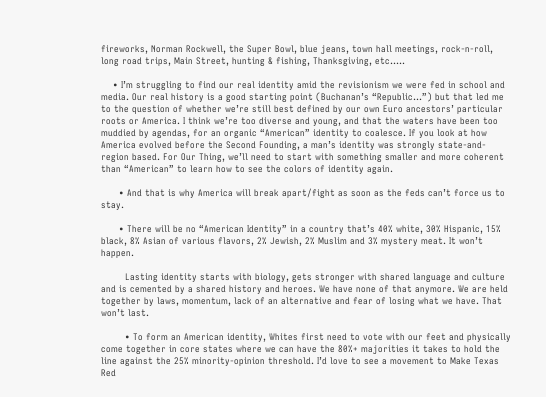fireworks, Norman Rockwell, the Super Bowl, blue jeans, town hall meetings, rock-n-roll, long road trips, Main Street, hunting & fishing, Thanksgiving, etc…..

    • I’m struggling to find our real identity amid the revisionism we were fed in school and media. Our real history is a good starting point (Buchanan’s “Republic…”) but that led me to the question of whether we’re still best defined by our own Euro ancestors’ particular roots or America. I think we’re too diverse and young, and that the waters have been too muddied by agendas, for an organic “American” identity to coalesce. If you look at how America evolved before the Second Founding, a man’s identity was strongly state-and-region based. For Our Thing, we’ll need to start with something smaller and more coherent than “American” to learn how to see the colors of identity again.

      • And that is why America will break apart/fight as soon as the feds can’t force us to stay.

      • There will be no “American Identity” in a country that’s 40% white, 30% Hispanic, 15% black, 8% Asian of various flavors, 2% Jewish, 2% Muslim and 3% mystery meat. It won’t happen.

        Lasting identity starts with biology, gets stronger with shared language and culture and is cemented by a shared history and heroes. We have none of that anymore. We are held together by laws, momentum, lack of an alternative and fear of losing what we have. That won’t last.

        • To form an American identity, Whites first need to vote with our feet and physically come together in core states where we can have the 80%+ majorities it takes to hold the line against the 25% minority-opinion threshold. I’d love to see a movement to Make Texas Red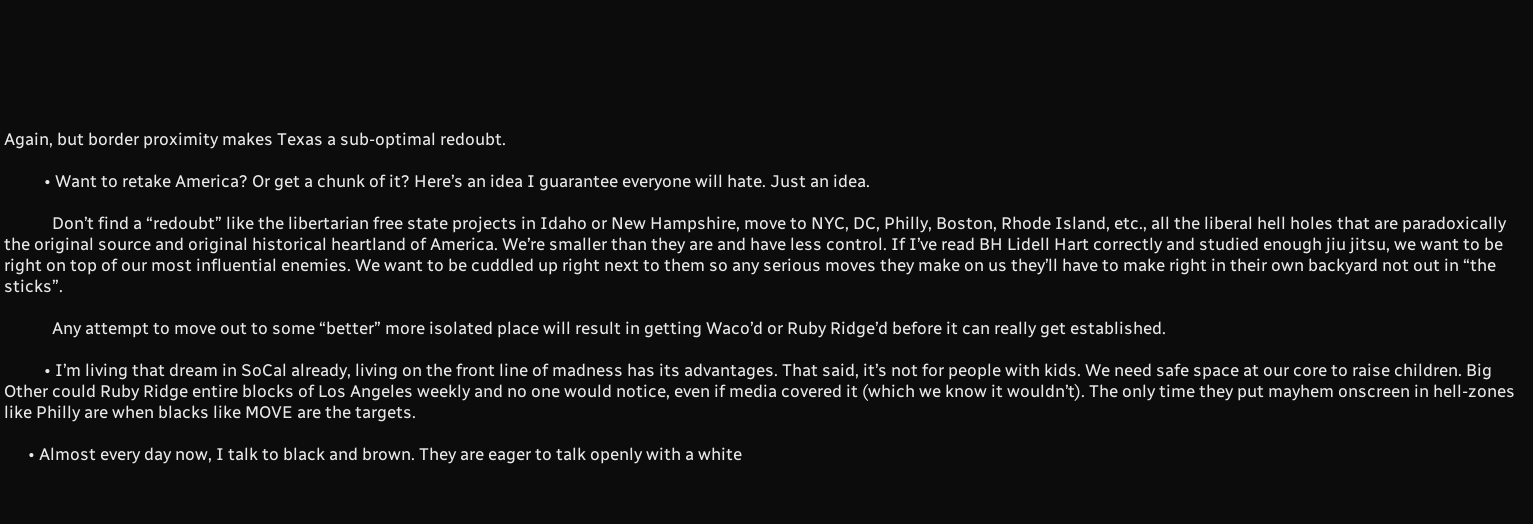Again, but border proximity makes Texas a sub-optimal redoubt.

          • Want to retake America? Or get a chunk of it? Here’s an idea I guarantee everyone will hate. Just an idea.

            Don’t find a “redoubt” like the libertarian free state projects in Idaho or New Hampshire, move to NYC, DC, Philly, Boston, Rhode Island, etc., all the liberal hell holes that are paradoxically the original source and original historical heartland of America. We’re smaller than they are and have less control. If I’ve read BH Lidell Hart correctly and studied enough jiu jitsu, we want to be right on top of our most influential enemies. We want to be cuddled up right next to them so any serious moves they make on us they’ll have to make right in their own backyard not out in “the sticks”.

            Any attempt to move out to some “better” more isolated place will result in getting Waco’d or Ruby Ridge’d before it can really get established.

          • I’m living that dream in SoCal already, living on the front line of madness has its advantages. That said, it’s not for people with kids. We need safe space at our core to raise children. Big Other could Ruby Ridge entire blocks of Los Angeles weekly and no one would notice, even if media covered it (which we know it wouldn’t). The only time they put mayhem onscreen in hell-zones like Philly are when blacks like MOVE are the targets.

      • Almost every day now, I talk to black and brown. They are eager to talk openly with a white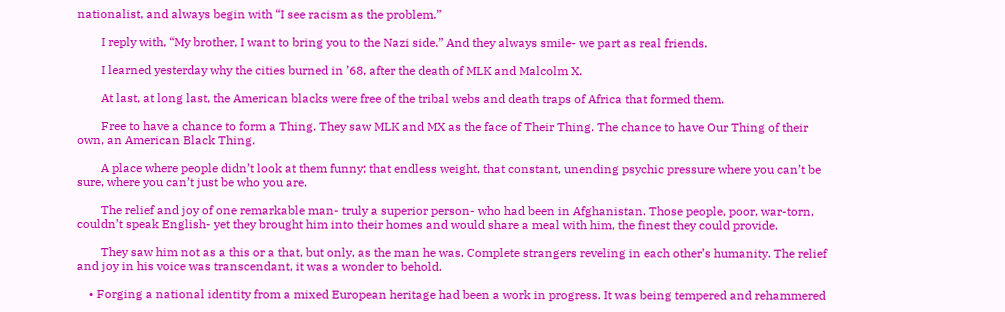nationalist, and always begin with “I see racism as the problem.”

        I reply with, “My brother, I want to bring you to the Nazi side.” And they always smile- we part as real friends.

        I learned yesterday why the cities burned in ’68, after the death of MLK and Malcolm X.

        At last, at long last, the American blacks were free of the tribal webs and death traps of Africa that formed them.

        Free to have a chance to form a Thing. They saw MLK and MX as the face of Their Thing. The chance to have Our Thing of their own, an American Black Thing.

        A place where people didn’t look at them funny; that endless weight, that constant, unending psychic pressure where you can’t be sure, where you can’t just be who you are.

        The relief and joy of one remarkable man- truly a superior person- who had been in Afghanistan. Those people, poor, war-torn, couldn’t speak English- yet they brought him into their homes and would share a meal with him, the finest they could provide.

        They saw him not as a this or a that, but only, as the man he was. Complete strangers reveling in each other’s humanity. The relief and joy in his voice was transcendant, it was a wonder to behold.

    • Forging a national identity from a mixed European heritage had been a work in progress. It was being tempered and rehammered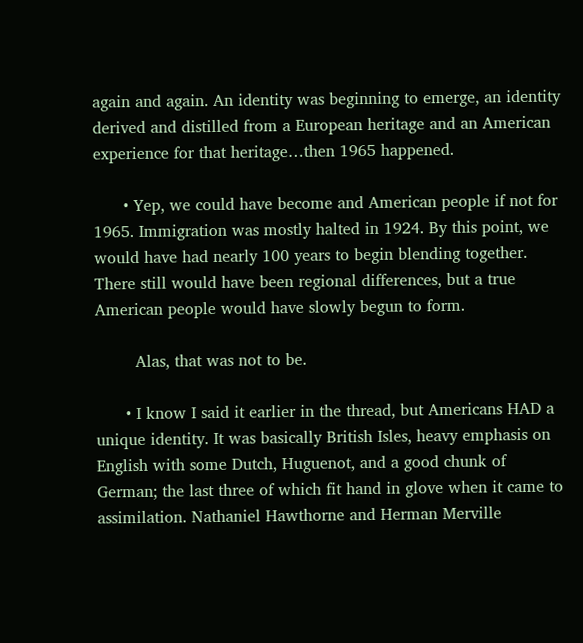again and again. An identity was beginning to emerge, an identity derived and distilled from a European heritage and an American experience for that heritage…then 1965 happened.

      • Yep, we could have become and American people if not for 1965. Immigration was mostly halted in 1924. By this point, we would have had nearly 100 years to begin blending together. There still would have been regional differences, but a true American people would have slowly begun to form.

        Alas, that was not to be.

      • I know I said it earlier in the thread, but Americans HAD a unique identity. It was basically British Isles, heavy emphasis on English with some Dutch, Huguenot, and a good chunk of German; the last three of which fit hand in glove when it came to assimilation. Nathaniel Hawthorne and Herman Merville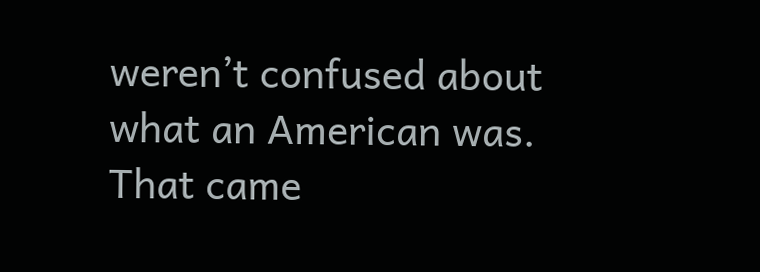weren’t confused about what an American was. That came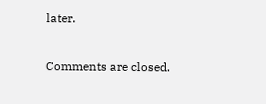later.

Comments are closed.